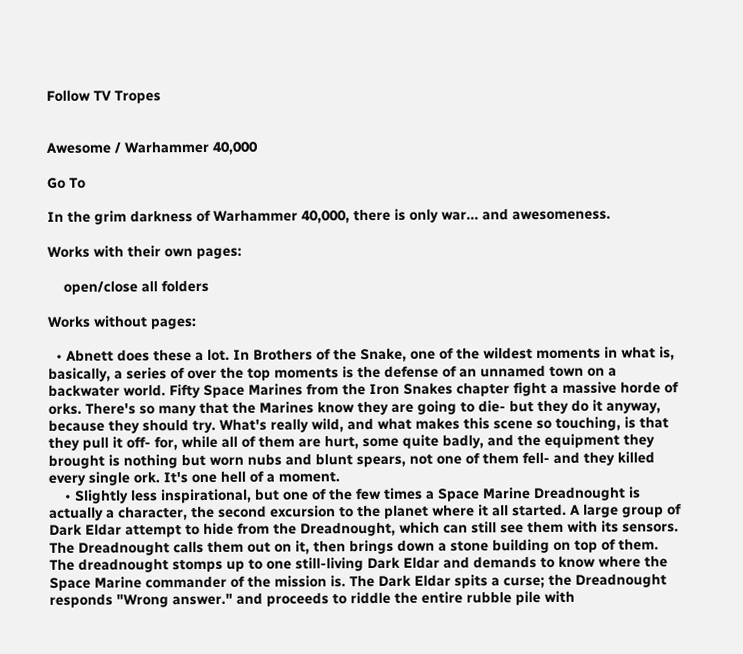Follow TV Tropes


Awesome / Warhammer 40,000

Go To

In the grim darkness of Warhammer 40,000, there is only war... and awesomeness.

Works with their own pages:

    open/close all folders

Works without pages:

  • Abnett does these a lot. In Brothers of the Snake, one of the wildest moments in what is, basically, a series of over the top moments is the defense of an unnamed town on a backwater world. Fifty Space Marines from the Iron Snakes chapter fight a massive horde of orks. There's so many that the Marines know they are going to die- but they do it anyway, because they should try. What's really wild, and what makes this scene so touching, is that they pull it off- for, while all of them are hurt, some quite badly, and the equipment they brought is nothing but worn nubs and blunt spears, not one of them fell- and they killed every single ork. It's one hell of a moment.
    • Slightly less inspirational, but one of the few times a Space Marine Dreadnought is actually a character, the second excursion to the planet where it all started. A large group of Dark Eldar attempt to hide from the Dreadnought, which can still see them with its sensors. The Dreadnought calls them out on it, then brings down a stone building on top of them. The dreadnought stomps up to one still-living Dark Eldar and demands to know where the Space Marine commander of the mission is. The Dark Eldar spits a curse; the Dreadnought responds "Wrong answer." and proceeds to riddle the entire rubble pile with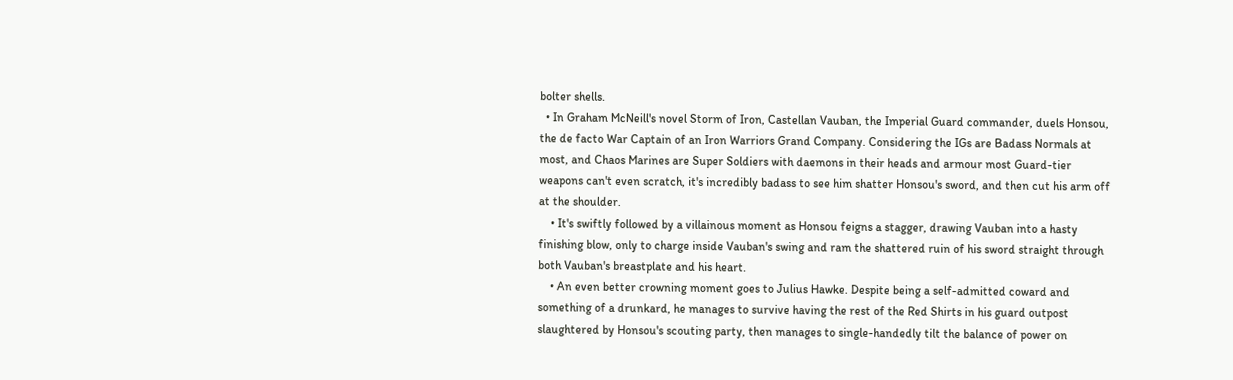bolter shells.
  • In Graham McNeill's novel Storm of Iron, Castellan Vauban, the Imperial Guard commander, duels Honsou, the de facto War Captain of an Iron Warriors Grand Company. Considering the IGs are Badass Normals at most, and Chaos Marines are Super Soldiers with daemons in their heads and armour most Guard-tier weapons can't even scratch, it's incredibly badass to see him shatter Honsou's sword, and then cut his arm off at the shoulder.
    • It's swiftly followed by a villainous moment as Honsou feigns a stagger, drawing Vauban into a hasty finishing blow, only to charge inside Vauban's swing and ram the shattered ruin of his sword straight through both Vauban's breastplate and his heart.
    • An even better crowning moment goes to Julius Hawke. Despite being a self-admitted coward and something of a drunkard, he manages to survive having the rest of the Red Shirts in his guard outpost slaughtered by Honsou's scouting party, then manages to single-handedly tilt the balance of power on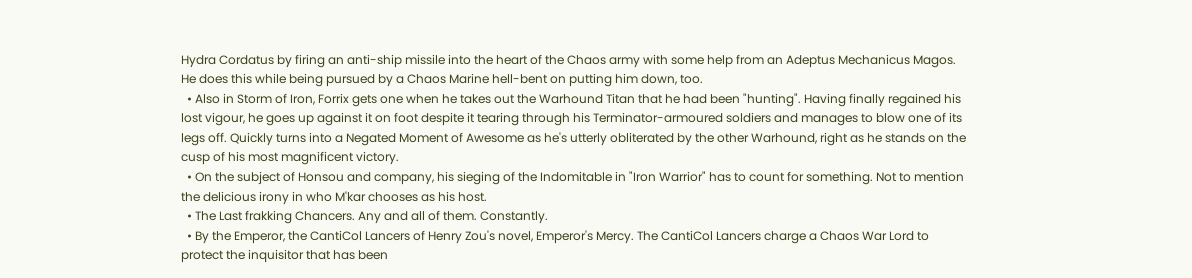Hydra Cordatus by firing an anti-ship missile into the heart of the Chaos army with some help from an Adeptus Mechanicus Magos. He does this while being pursued by a Chaos Marine hell-bent on putting him down, too.
  • Also in Storm of Iron, Forrix gets one when he takes out the Warhound Titan that he had been "hunting". Having finally regained his lost vigour, he goes up against it on foot despite it tearing through his Terminator-armoured soldiers and manages to blow one of its legs off. Quickly turns into a Negated Moment of Awesome as he's utterly obliterated by the other Warhound, right as he stands on the cusp of his most magnificent victory.
  • On the subject of Honsou and company, his sieging of the Indomitable in "Iron Warrior" has to count for something. Not to mention the delicious irony in who M'kar chooses as his host.
  • The Last frakking Chancers. Any and all of them. Constantly.
  • By the Emperor, the CantiCol Lancers of Henry Zou's novel, Emperor's Mercy. The CantiCol Lancers charge a Chaos War Lord to protect the inquisitor that has been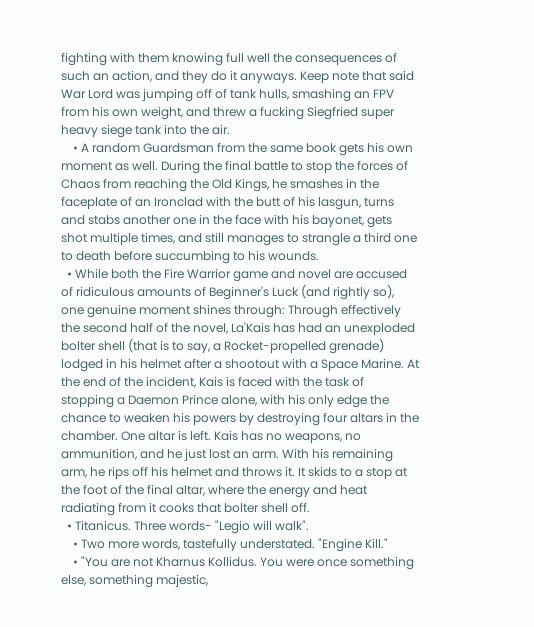fighting with them knowing full well the consequences of such an action, and they do it anyways. Keep note that said War Lord was jumping off of tank hulls, smashing an FPV from his own weight, and threw a fucking Siegfried super heavy siege tank into the air.
    • A random Guardsman from the same book gets his own moment as well. During the final battle to stop the forces of Chaos from reaching the Old Kings, he smashes in the faceplate of an Ironclad with the butt of his lasgun, turns and stabs another one in the face with his bayonet, gets shot multiple times, and still manages to strangle a third one to death before succumbing to his wounds.
  • While both the Fire Warrior game and novel are accused of ridiculous amounts of Beginner's Luck (and rightly so), one genuine moment shines through: Through effectively the second half of the novel, La'Kais has had an unexploded bolter shell (that is to say, a Rocket-propelled grenade) lodged in his helmet after a shootout with a Space Marine. At the end of the incident, Kais is faced with the task of stopping a Daemon Prince alone, with his only edge the chance to weaken his powers by destroying four altars in the chamber. One altar is left. Kais has no weapons, no ammunition, and he just lost an arm. With his remaining arm, he rips off his helmet and throws it. It skids to a stop at the foot of the final altar, where the energy and heat radiating from it cooks that bolter shell off.
  • Titanicus. Three words- "Legio will walk".
    • Two more words, tastefully understated. "Engine Kill."
    • "You are not Kharnus Kollidus. You were once something else, something majestic,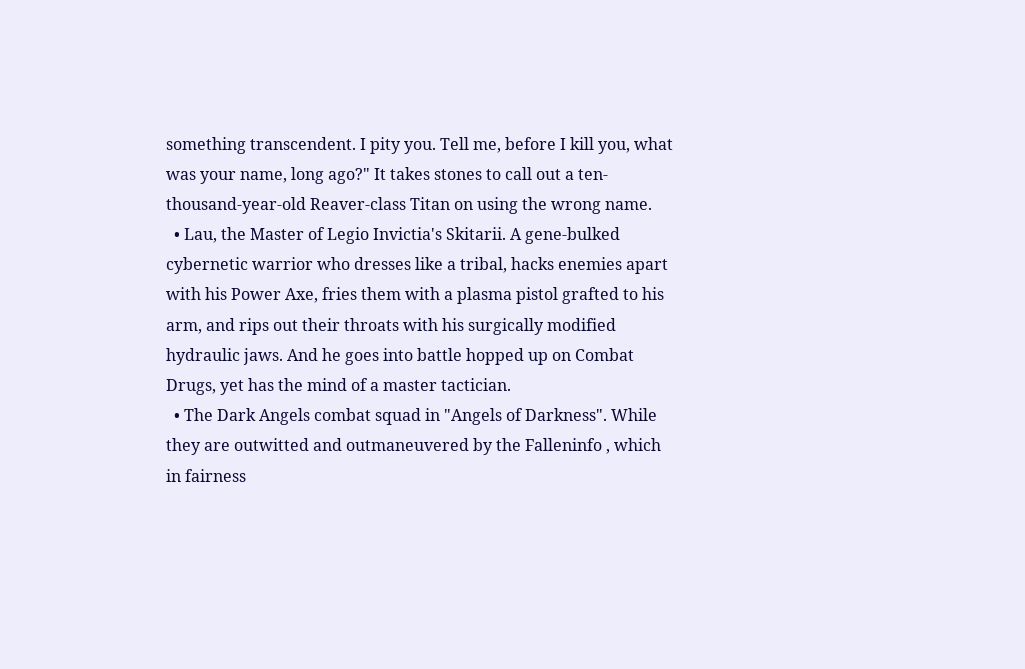something transcendent. I pity you. Tell me, before I kill you, what was your name, long ago?" It takes stones to call out a ten-thousand-year-old Reaver-class Titan on using the wrong name.
  • Lau, the Master of Legio Invictia's Skitarii. A gene-bulked cybernetic warrior who dresses like a tribal, hacks enemies apart with his Power Axe, fries them with a plasma pistol grafted to his arm, and rips out their throats with his surgically modified hydraulic jaws. And he goes into battle hopped up on Combat Drugs, yet has the mind of a master tactician.
  • The Dark Angels combat squad in "Angels of Darkness". While they are outwitted and outmaneuvered by the Falleninfo , which in fairness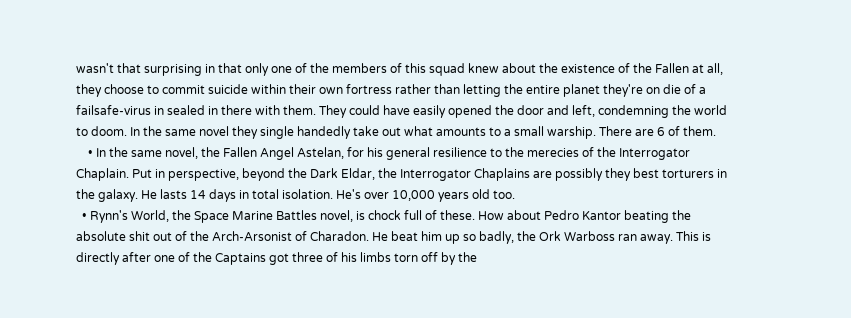wasn't that surprising in that only one of the members of this squad knew about the existence of the Fallen at all, they choose to commit suicide within their own fortress rather than letting the entire planet they're on die of a failsafe-virus in sealed in there with them. They could have easily opened the door and left, condemning the world to doom. In the same novel they single handedly take out what amounts to a small warship. There are 6 of them.
    • In the same novel, the Fallen Angel Astelan, for his general resilience to the merecies of the Interrogator Chaplain. Put in perspective, beyond the Dark Eldar, the Interrogator Chaplains are possibly they best torturers in the galaxy. He lasts 14 days in total isolation. He's over 10,000 years old too.
  • Rynn's World, the Space Marine Battles novel, is chock full of these. How about Pedro Kantor beating the absolute shit out of the Arch-Arsonist of Charadon. He beat him up so badly, the Ork Warboss ran away. This is directly after one of the Captains got three of his limbs torn off by the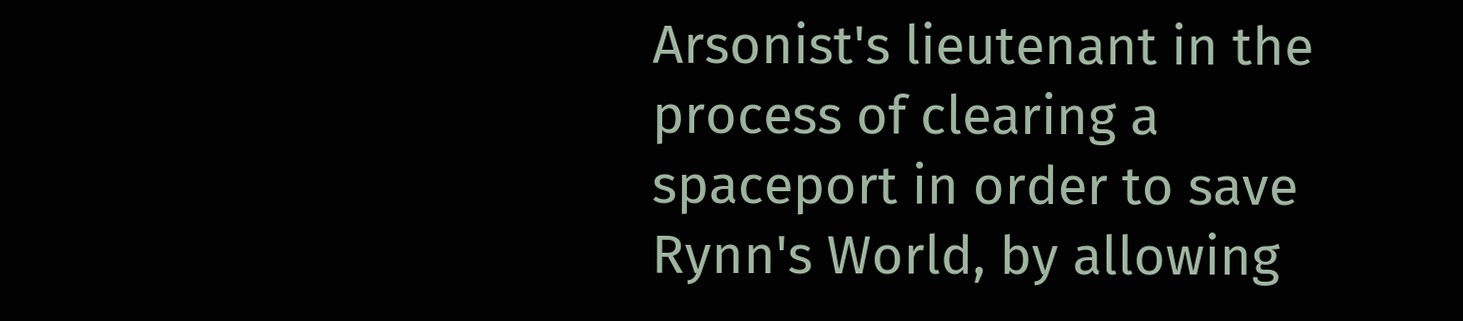Arsonist's lieutenant in the process of clearing a spaceport in order to save Rynn's World, by allowing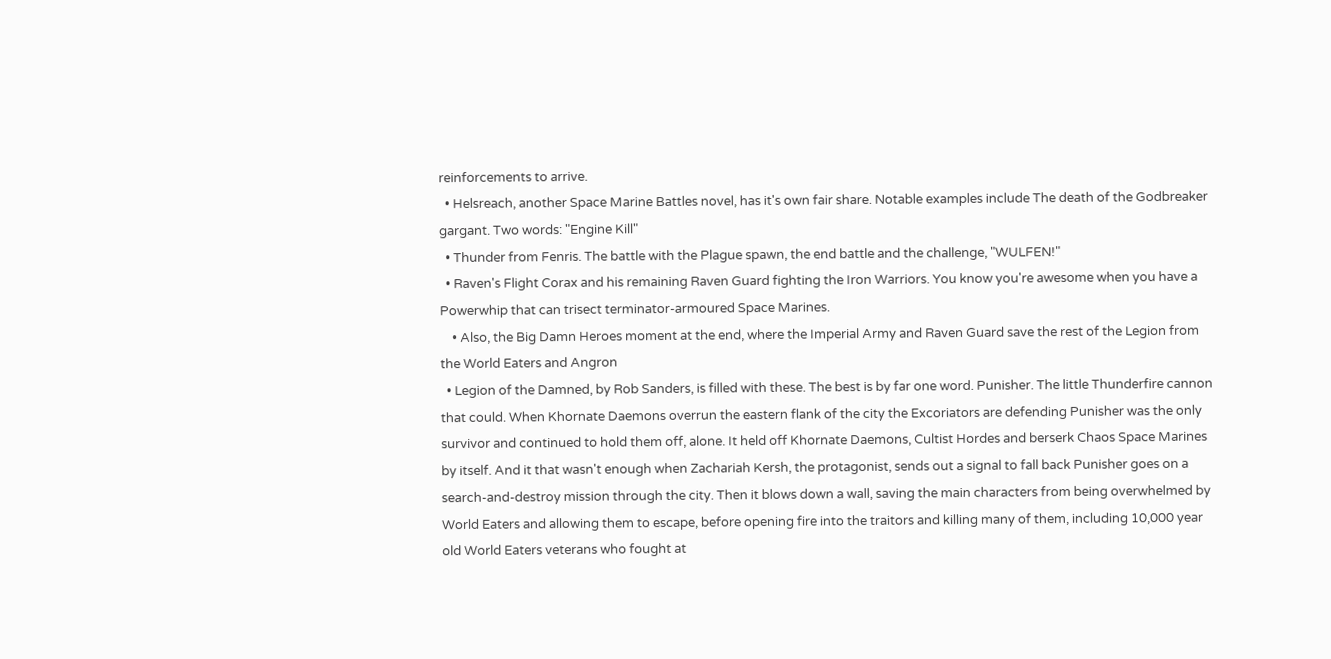reinforcements to arrive.
  • Helsreach, another Space Marine Battles novel, has it's own fair share. Notable examples include The death of the Godbreaker gargant. Two words: "Engine Kill"
  • Thunder from Fenris. The battle with the Plague spawn, the end battle and the challenge, "WULFEN!"
  • Raven's Flight Corax and his remaining Raven Guard fighting the Iron Warriors. You know you're awesome when you have a Powerwhip that can trisect terminator-armoured Space Marines.
    • Also, the Big Damn Heroes moment at the end, where the Imperial Army and Raven Guard save the rest of the Legion from the World Eaters and Angron
  • Legion of the Damned, by Rob Sanders, is filled with these. The best is by far one word. Punisher. The little Thunderfire cannon that could. When Khornate Daemons overrun the eastern flank of the city the Excoriators are defending Punisher was the only survivor and continued to hold them off, alone. It held off Khornate Daemons, Cultist Hordes and berserk Chaos Space Marines by itself. And it that wasn't enough when Zachariah Kersh, the protagonist, sends out a signal to fall back Punisher goes on a search-and-destroy mission through the city. Then it blows down a wall, saving the main characters from being overwhelmed by World Eaters and allowing them to escape, before opening fire into the traitors and killing many of them, including 10,000 year old World Eaters veterans who fought at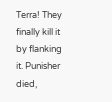Terra! They finally kill it by flanking it. Punisher died,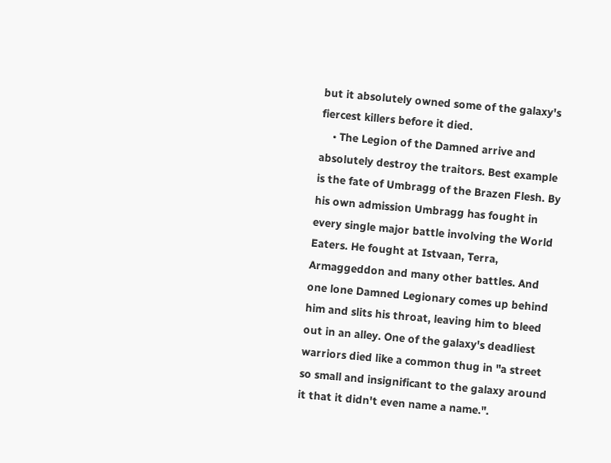but it absolutely owned some of the galaxy's fiercest killers before it died.
    • The Legion of the Damned arrive and absolutely destroy the traitors. Best example is the fate of Umbragg of the Brazen Flesh. By his own admission Umbragg has fought in every single major battle involving the World Eaters. He fought at Istvaan, Terra, Armaggeddon and many other battles. And one lone Damned Legionary comes up behind him and slits his throat, leaving him to bleed out in an alley. One of the galaxy's deadliest warriors died like a common thug in "a street so small and insignificant to the galaxy around it that it didn't even name a name.".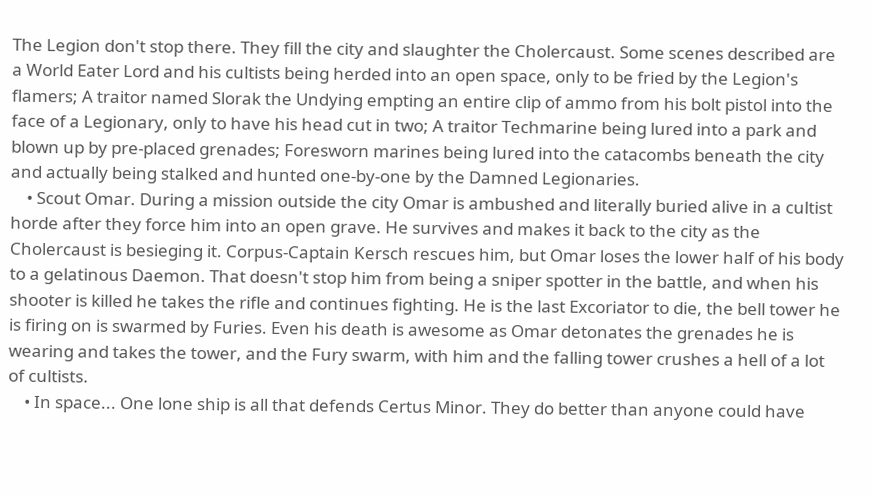The Legion don't stop there. They fill the city and slaughter the Cholercaust. Some scenes described are a World Eater Lord and his cultists being herded into an open space, only to be fried by the Legion's flamers; A traitor named Slorak the Undying empting an entire clip of ammo from his bolt pistol into the face of a Legionary, only to have his head cut in two; A traitor Techmarine being lured into a park and blown up by pre-placed grenades; Foresworn marines being lured into the catacombs beneath the city and actually being stalked and hunted one-by-one by the Damned Legionaries.
    • Scout Omar. During a mission outside the city Omar is ambushed and literally buried alive in a cultist horde after they force him into an open grave. He survives and makes it back to the city as the Cholercaust is besieging it. Corpus-Captain Kersch rescues him, but Omar loses the lower half of his body to a gelatinous Daemon. That doesn't stop him from being a sniper spotter in the battle, and when his shooter is killed he takes the rifle and continues fighting. He is the last Excoriator to die, the bell tower he is firing on is swarmed by Furies. Even his death is awesome as Omar detonates the grenades he is wearing and takes the tower, and the Fury swarm, with him and the falling tower crushes a hell of a lot of cultists.
    • In space... One lone ship is all that defends Certus Minor. They do better than anyone could have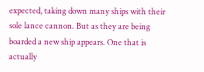expected, taking down many ships with their sole lance cannon. But as they are being boarded a new ship appears. One that is actually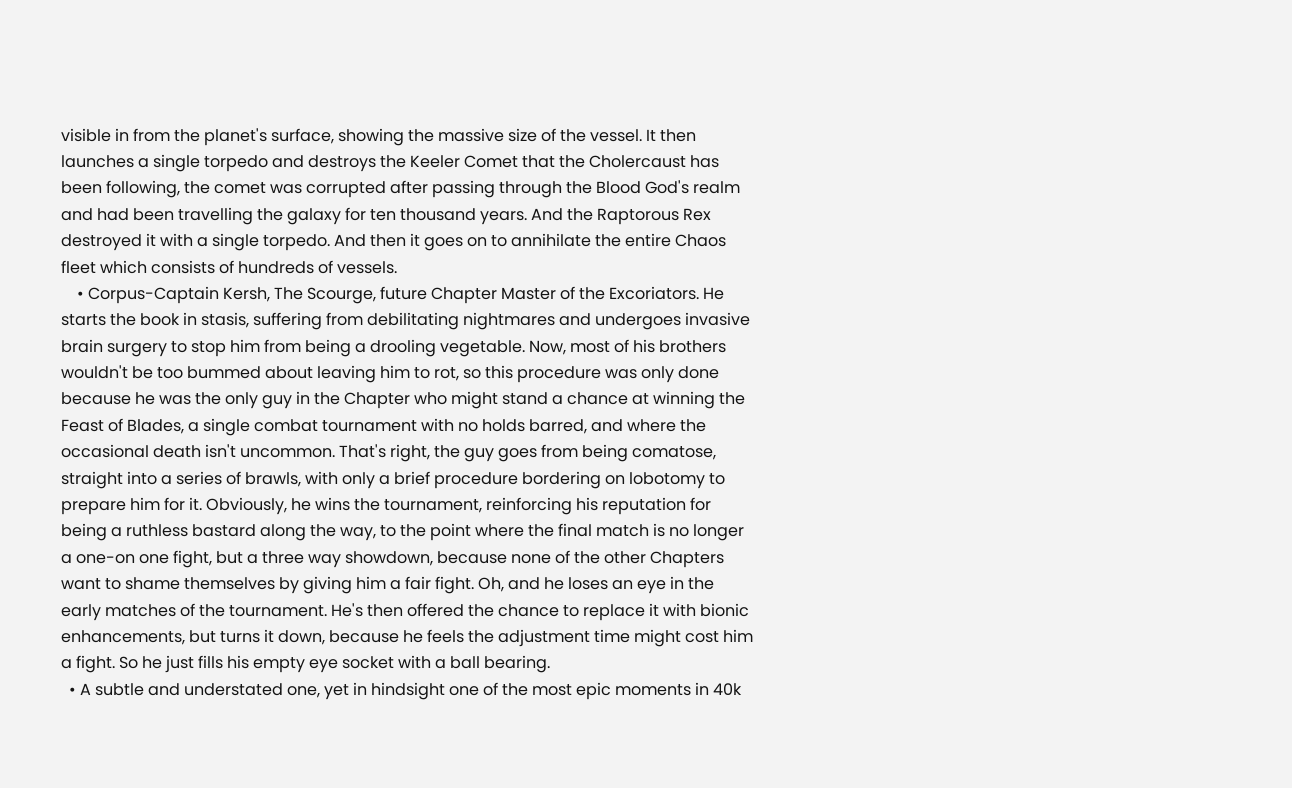visible in from the planet's surface, showing the massive size of the vessel. It then launches a single torpedo and destroys the Keeler Comet that the Cholercaust has been following, the comet was corrupted after passing through the Blood God's realm and had been travelling the galaxy for ten thousand years. And the Raptorous Rex destroyed it with a single torpedo. And then it goes on to annihilate the entire Chaos fleet which consists of hundreds of vessels.
    • Corpus-Captain Kersh, The Scourge, future Chapter Master of the Excoriators. He starts the book in stasis, suffering from debilitating nightmares and undergoes invasive brain surgery to stop him from being a drooling vegetable. Now, most of his brothers wouldn't be too bummed about leaving him to rot, so this procedure was only done because he was the only guy in the Chapter who might stand a chance at winning the Feast of Blades, a single combat tournament with no holds barred, and where the occasional death isn't uncommon. That's right, the guy goes from being comatose, straight into a series of brawls, with only a brief procedure bordering on lobotomy to prepare him for it. Obviously, he wins the tournament, reinforcing his reputation for being a ruthless bastard along the way, to the point where the final match is no longer a one-on one fight, but a three way showdown, because none of the other Chapters want to shame themselves by giving him a fair fight. Oh, and he loses an eye in the early matches of the tournament. He's then offered the chance to replace it with bionic enhancements, but turns it down, because he feels the adjustment time might cost him a fight. So he just fills his empty eye socket with a ball bearing.
  • A subtle and understated one, yet in hindsight one of the most epic moments in 40k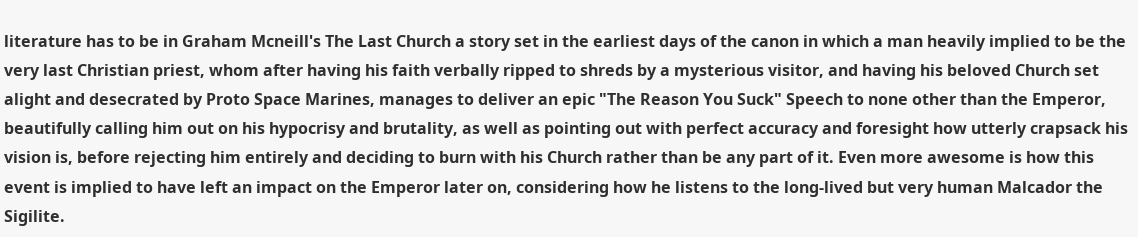literature has to be in Graham Mcneill's The Last Church a story set in the earliest days of the canon in which a man heavily implied to be the very last Christian priest, whom after having his faith verbally ripped to shreds by a mysterious visitor, and having his beloved Church set alight and desecrated by Proto Space Marines, manages to deliver an epic "The Reason You Suck" Speech to none other than the Emperor, beautifully calling him out on his hypocrisy and brutality, as well as pointing out with perfect accuracy and foresight how utterly crapsack his vision is, before rejecting him entirely and deciding to burn with his Church rather than be any part of it. Even more awesome is how this event is implied to have left an impact on the Emperor later on, considering how he listens to the long-lived but very human Malcador the Sigilite.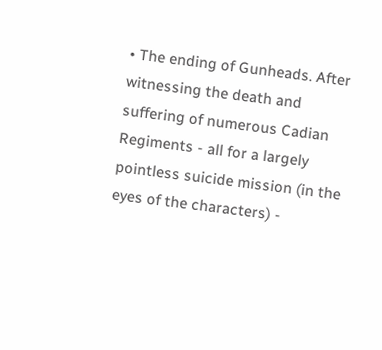• The ending of Gunheads. After witnessing the death and suffering of numerous Cadian Regiments - all for a largely pointless suicide mission (in the eyes of the characters) -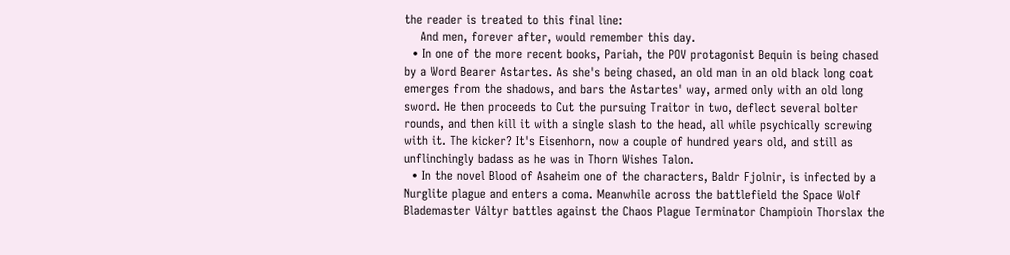the reader is treated to this final line:
    And men, forever after, would remember this day.
  • In one of the more recent books, Pariah, the POV protagonist Bequin is being chased by a Word Bearer Astartes. As she's being chased, an old man in an old black long coat emerges from the shadows, and bars the Astartes' way, armed only with an old long sword. He then proceeds to Cut the pursuing Traitor in two, deflect several bolter rounds, and then kill it with a single slash to the head, all while psychically screwing with it. The kicker? It's Eisenhorn, now a couple of hundred years old, and still as unflinchingly badass as he was in Thorn Wishes Talon.
  • In the novel Blood of Asaheim one of the characters, Baldr Fjolnir, is infected by a Nurglite plague and enters a coma. Meanwhile across the battlefield the Space Wolf Blademaster Váltyr battles against the Chaos Plague Terminator Champioin Thorslax the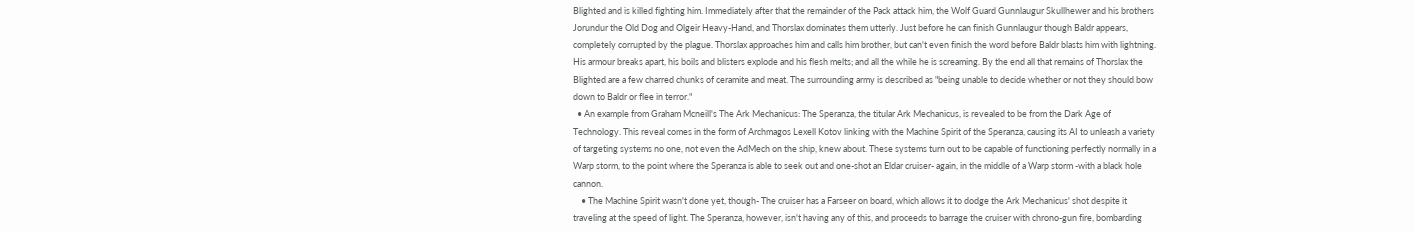Blighted and is killed fighting him. Immediately after that the remainder of the Pack attack him, the Wolf Guard Gunnlaugur Skullhewer and his brothers Jorundur the Old Dog and Olgeir Heavy-Hand, and Thorslax dominates them utterly. Just before he can finish Gunnlaugur though Baldr appears, completely corrupted by the plague. Thorslax approaches him and calls him brother, but can't even finish the word before Baldr blasts him with lightning. His armour breaks apart, his boils and blisters explode and his flesh melts; and all the while he is screaming. By the end all that remains of Thorslax the Blighted are a few charred chunks of ceramite and meat. The surrounding army is described as "being unable to decide whether or not they should bow down to Baldr or flee in terror."
  • An example from Graham Mcneill's The Ark Mechanicus: The Speranza, the titular Ark Mechanicus, is revealed to be from the Dark Age of Technology. This reveal comes in the form of Archmagos Lexell Kotov linking with the Machine Spirit of the Speranza, causing its AI to unleash a variety of targeting systems no one, not even the AdMech on the ship, knew about. These systems turn out to be capable of functioning perfectly normally in a Warp storm, to the point where the Speranza is able to seek out and one-shot an Eldar cruiser- again, in the middle of a Warp storm -with a black hole cannon.
    • The Machine Spirit wasn't done yet, though- The cruiser has a Farseer on board, which allows it to dodge the Ark Mechanicus' shot despite it traveling at the speed of light. The Speranza, however, isn't having any of this, and proceeds to barrage the cruiser with chrono-gun fire, bombarding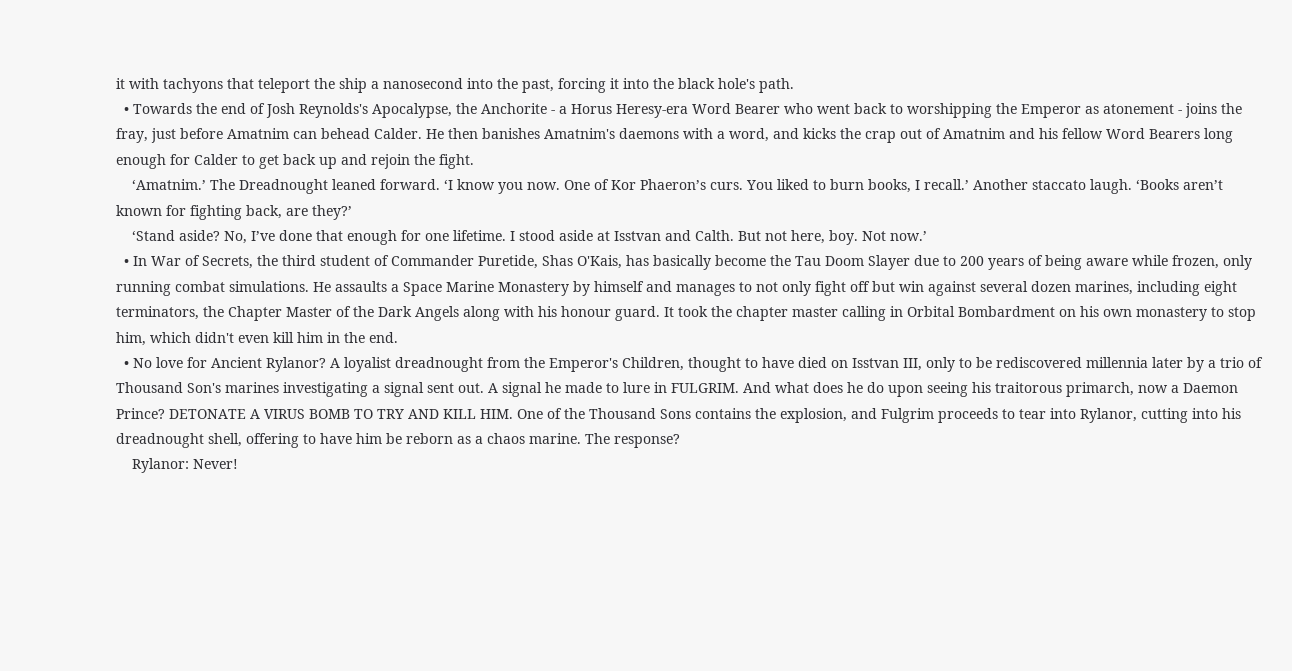it with tachyons that teleport the ship a nanosecond into the past, forcing it into the black hole's path.
  • Towards the end of Josh Reynolds's Apocalypse, the Anchorite - a Horus Heresy-era Word Bearer who went back to worshipping the Emperor as atonement - joins the fray, just before Amatnim can behead Calder. He then banishes Amatnim's daemons with a word, and kicks the crap out of Amatnim and his fellow Word Bearers long enough for Calder to get back up and rejoin the fight.
    ‘Amatnim.’ The Dreadnought leaned forward. ‘I know you now. One of Kor Phaeron’s curs. You liked to burn books, I recall.’ Another staccato laugh. ‘Books aren’t known for fighting back, are they?’
    ‘Stand aside? No, I’ve done that enough for one lifetime. I stood aside at Isstvan and Calth. But not here, boy. Not now.’
  • In War of Secrets, the third student of Commander Puretide, Shas O'Kais, has basically become the Tau Doom Slayer due to 200 years of being aware while frozen, only running combat simulations. He assaults a Space Marine Monastery by himself and manages to not only fight off but win against several dozen marines, including eight terminators, the Chapter Master of the Dark Angels along with his honour guard. It took the chapter master calling in Orbital Bombardment on his own monastery to stop him, which didn't even kill him in the end.
  • No love for Ancient Rylanor? A loyalist dreadnought from the Emperor's Children, thought to have died on Isstvan III, only to be rediscovered millennia later by a trio of Thousand Son's marines investigating a signal sent out. A signal he made to lure in FULGRIM. And what does he do upon seeing his traitorous primarch, now a Daemon Prince? DETONATE A VIRUS BOMB TO TRY AND KILL HIM. One of the Thousand Sons contains the explosion, and Fulgrim proceeds to tear into Rylanor, cutting into his dreadnought shell, offering to have him be reborn as a chaos marine. The response?
    Rylanor: Never!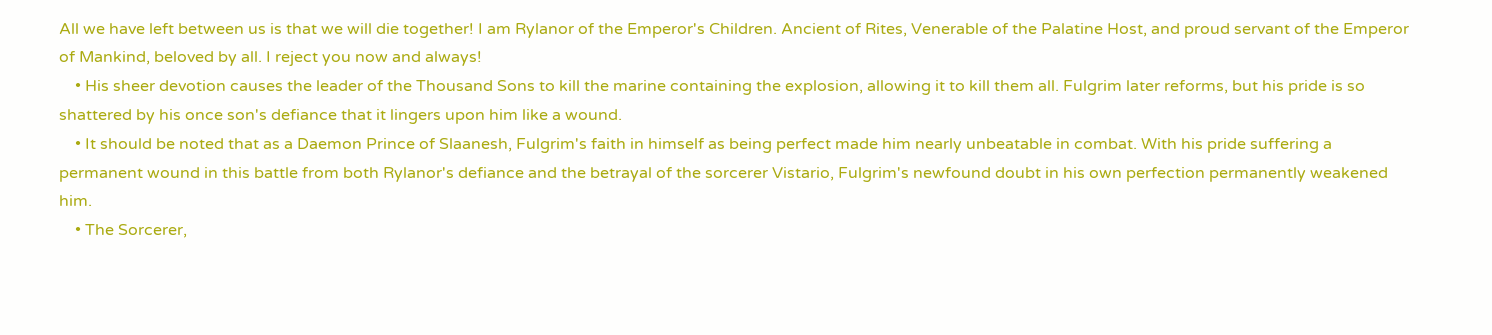All we have left between us is that we will die together! I am Rylanor of the Emperor's Children. Ancient of Rites, Venerable of the Palatine Host, and proud servant of the Emperor of Mankind, beloved by all. I reject you now and always!
    • His sheer devotion causes the leader of the Thousand Sons to kill the marine containing the explosion, allowing it to kill them all. Fulgrim later reforms, but his pride is so shattered by his once son's defiance that it lingers upon him like a wound.
    • It should be noted that as a Daemon Prince of Slaanesh, Fulgrim's faith in himself as being perfect made him nearly unbeatable in combat. With his pride suffering a permanent wound in this battle from both Rylanor's defiance and the betrayal of the sorcerer Vistario, Fulgrim's newfound doubt in his own perfection permanently weakened him.
    • The Sorcerer,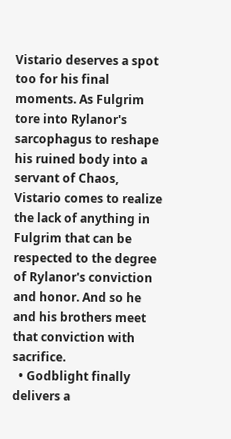Vistario deserves a spot too for his final moments. As Fulgrim tore into Rylanor's sarcophagus to reshape his ruined body into a servant of Chaos, Vistario comes to realize the lack of anything in Fulgrim that can be respected to the degree of Rylanor's conviction and honor. And so he and his brothers meet that conviction with sacrifice.
  • Godblight finally delivers a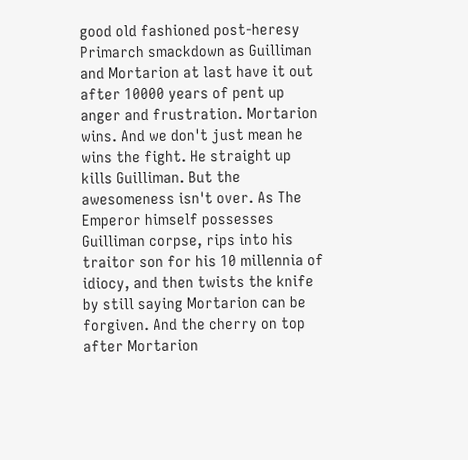good old fashioned post-heresy Primarch smackdown as Guilliman and Mortarion at last have it out after 10000 years of pent up anger and frustration. Mortarion wins. And we don't just mean he wins the fight. He straight up kills Guilliman. But the awesomeness isn't over. As The Emperor himself possesses Guilliman corpse, rips into his traitor son for his 10 millennia of idiocy, and then twists the knife by still saying Mortarion can be forgiven. And the cherry on top after Mortarion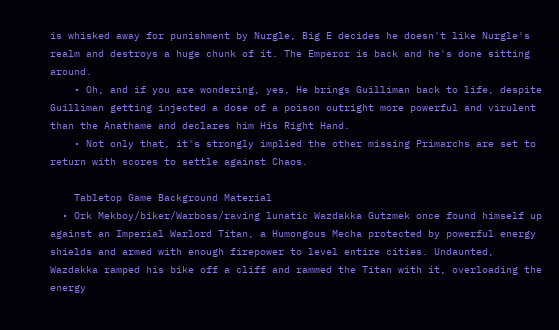is whisked away for punishment by Nurgle, Big E decides he doesn't like Nurgle's realm and destroys a huge chunk of it. The Emperor is back and he's done sitting around.
    • Oh, and if you are wondering, yes, He brings Guilliman back to life, despite Guilliman getting injected a dose of a poison outright more powerful and virulent than the Anathame and declares him His Right Hand.
    • Not only that, it's strongly implied the other missing Primarchs are set to return with scores to settle against Chaos.

    Tabletop Game Background Material
  • Ork Mekboy/biker/Warboss/raving lunatic Wazdakka Gutzmek once found himself up against an Imperial Warlord Titan, a Humongous Mecha protected by powerful energy shields and armed with enough firepower to level entire cities. Undaunted, Wazdakka ramped his bike off a cliff and rammed the Titan with it, overloading the energy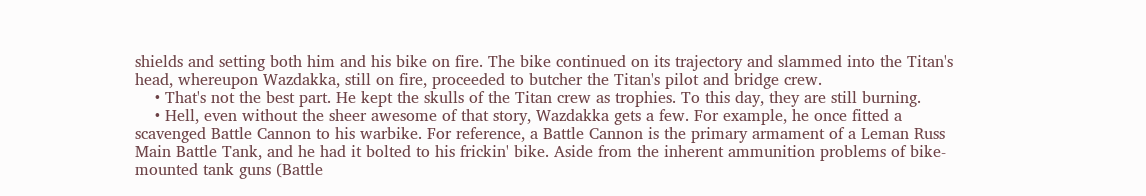shields and setting both him and his bike on fire. The bike continued on its trajectory and slammed into the Titan's head, whereupon Wazdakka, still on fire, proceeded to butcher the Titan's pilot and bridge crew.
    • That's not the best part. He kept the skulls of the Titan crew as trophies. To this day, they are still burning.
    • Hell, even without the sheer awesome of that story, Wazdakka gets a few. For example, he once fitted a scavenged Battle Cannon to his warbike. For reference, a Battle Cannon is the primary armament of a Leman Russ Main Battle Tank, and he had it bolted to his frickin' bike. Aside from the inherent ammunition problems of bike-mounted tank guns (Battle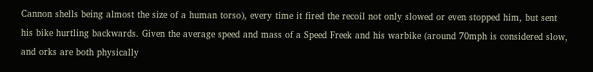Cannon shells being almost the size of a human torso), every time it fired the recoil not only slowed or even stopped him, but sent his bike hurtling backwards. Given the average speed and mass of a Speed Freek and his warbike (around 70mph is considered slow, and orks are both physically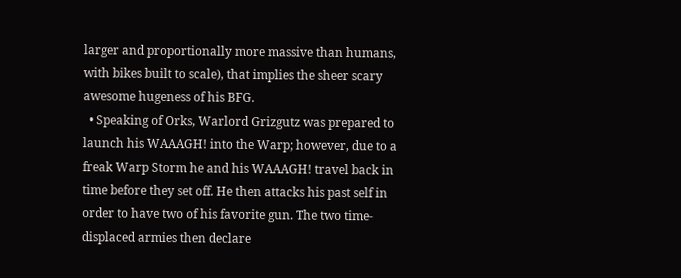larger and proportionally more massive than humans, with bikes built to scale), that implies the sheer scary awesome hugeness of his BFG.
  • Speaking of Orks, Warlord Grizgutz was prepared to launch his WAAAGH! into the Warp; however, due to a freak Warp Storm he and his WAAAGH! travel back in time before they set off. He then attacks his past self in order to have two of his favorite gun. The two time-displaced armies then declare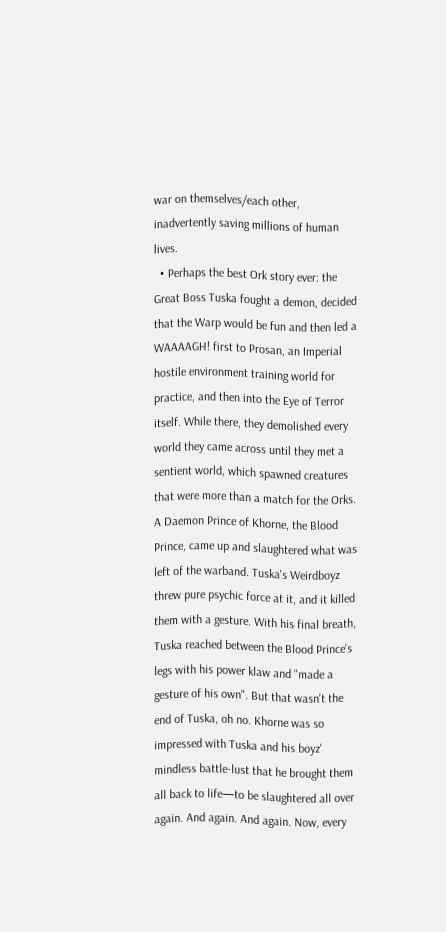war on themselves/each other, inadvertently saving millions of human lives.
  • Perhaps the best Ork story ever: the Great Boss Tuska fought a demon, decided that the Warp would be fun and then led a WAAAAGH! first to Prosan, an Imperial hostile environment training world for practice, and then into the Eye of Terror itself. While there, they demolished every world they came across until they met a sentient world, which spawned creatures that were more than a match for the Orks. A Daemon Prince of Khorne, the Blood Prince, came up and slaughtered what was left of the warband. Tuska's Weirdboyz threw pure psychic force at it, and it killed them with a gesture. With his final breath, Tuska reached between the Blood Prince's legs with his power klaw and "made a gesture of his own". But that wasn't the end of Tuska, oh no. Khorne was so impressed with Tuska and his boyz' mindless battle-lust that he brought them all back to life—to be slaughtered all over again. And again. And again. Now, every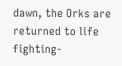dawn, the Orks are returned to life fighting-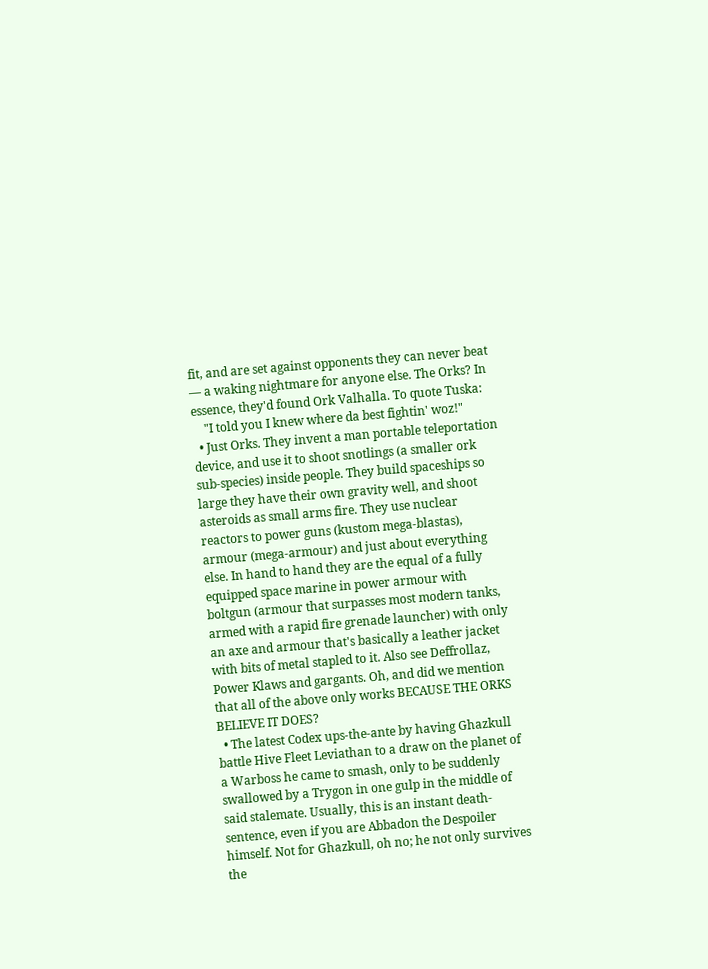fit, and are set against opponents they can never beat — a waking nightmare for anyone else. The Orks? In essence, they'd found Ork Valhalla. To quote Tuska:
    "I told you I knew where da best fightin' woz!"
  • Just Orks. They invent a man portable teleportation device, and use it to shoot snotlings (a smaller ork sub-species) inside people. They build spaceships so large they have their own gravity well, and shoot asteroids as small arms fire. They use nuclear reactors to power guns (kustom mega-blastas), armour (mega-armour) and just about everything else. In hand to hand they are the equal of a fully equipped space marine in power armour with boltgun (armour that surpasses most modern tanks, armed with a rapid fire grenade launcher) with only an axe and armour that's basically a leather jacket with bits of metal stapled to it. Also see Deffrollaz, Power Klaws and gargants. Oh, and did we mention that all of the above only works BECAUSE THE ORKS BELIEVE IT DOES?
  • The latest Codex ups-the-ante by having Ghazkull battle Hive Fleet Leviathan to a draw on the planet of a Warboss he came to smash, only to be suddenly swallowed by a Trygon in one gulp in the middle of said stalemate. Usually, this is an instant death-sentence, even if you are Abbadon the Despoiler himself. Not for Ghazkull, oh no; he not only survives the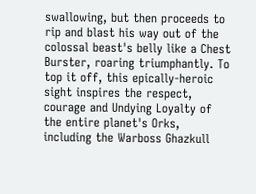swallowing, but then proceeds to rip and blast his way out of the colossal beast's belly like a Chest Burster, roaring triumphantly. To top it off, this epically-heroic sight inspires the respect, courage and Undying Loyalty of the entire planet's Orks, including the Warboss Ghazkull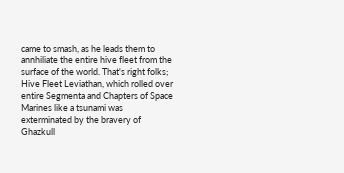came to smash, as he leads them to annhiliate the entire hive fleet from the surface of the world. That's right folks; Hive Fleet Leviathan, which rolled over entire Segmenta and Chapters of Space Marines like a tsunami was exterminated by the bravery of Ghazkull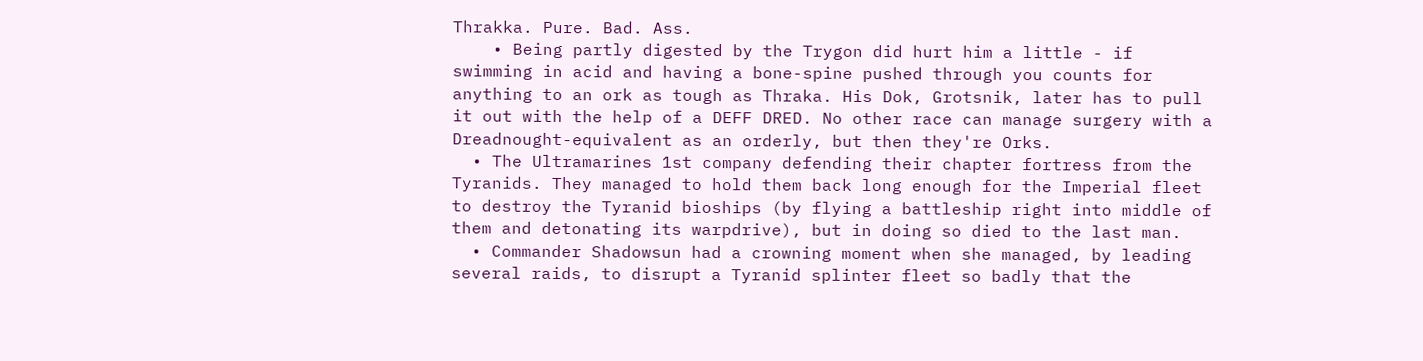Thrakka. Pure. Bad. Ass.
    • Being partly digested by the Trygon did hurt him a little - if swimming in acid and having a bone-spine pushed through you counts for anything to an ork as tough as Thraka. His Dok, Grotsnik, later has to pull it out with the help of a DEFF DRED. No other race can manage surgery with a Dreadnought-equivalent as an orderly, but then they're Orks.
  • The Ultramarines 1st company defending their chapter fortress from the Tyranids. They managed to hold them back long enough for the Imperial fleet to destroy the Tyranid bioships (by flying a battleship right into middle of them and detonating its warpdrive), but in doing so died to the last man.
  • Commander Shadowsun had a crowning moment when she managed, by leading several raids, to disrupt a Tyranid splinter fleet so badly that the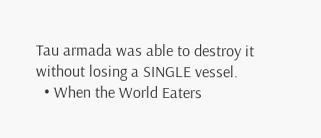Tau armada was able to destroy it without losing a SINGLE vessel.
  • When the World Eaters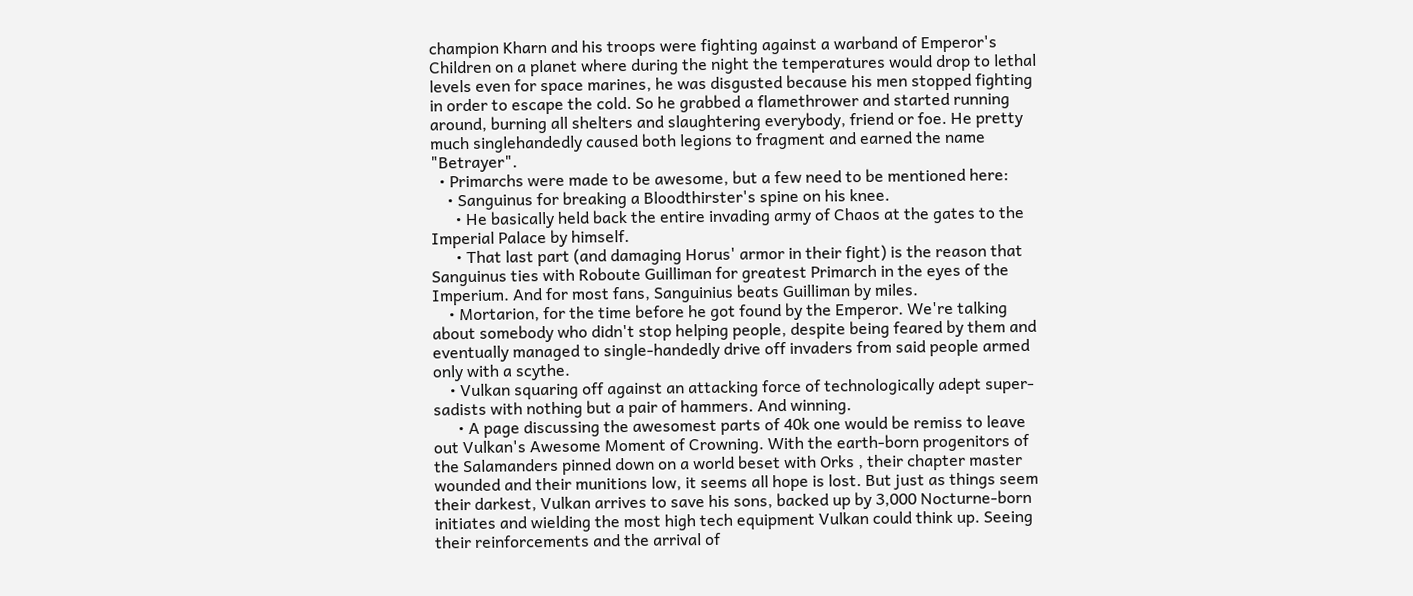champion Kharn and his troops were fighting against a warband of Emperor's Children on a planet where during the night the temperatures would drop to lethal levels even for space marines, he was disgusted because his men stopped fighting in order to escape the cold. So he grabbed a flamethrower and started running around, burning all shelters and slaughtering everybody, friend or foe. He pretty much singlehandedly caused both legions to fragment and earned the name "Betrayer".
  • Primarchs were made to be awesome, but a few need to be mentioned here:
    • Sanguinus for breaking a Bloodthirster's spine on his knee.
      • He basically held back the entire invading army of Chaos at the gates to the Imperial Palace by himself.
      • That last part (and damaging Horus' armor in their fight) is the reason that Sanguinus ties with Roboute Guilliman for greatest Primarch in the eyes of the Imperium. And for most fans, Sanguinius beats Guilliman by miles.
    • Mortarion, for the time before he got found by the Emperor. We're talking about somebody who didn't stop helping people, despite being feared by them and eventually managed to single-handedly drive off invaders from said people armed only with a scythe.
    • Vulkan squaring off against an attacking force of technologically adept super-sadists with nothing but a pair of hammers. And winning.
      • A page discussing the awesomest parts of 40k one would be remiss to leave out Vulkan's Awesome Moment of Crowning. With the earth-born progenitors of the Salamanders pinned down on a world beset with Orks , their chapter master wounded and their munitions low, it seems all hope is lost. But just as things seem their darkest, Vulkan arrives to save his sons, backed up by 3,000 Nocturne-born initiates and wielding the most high tech equipment Vulkan could think up. Seeing their reinforcements and the arrival of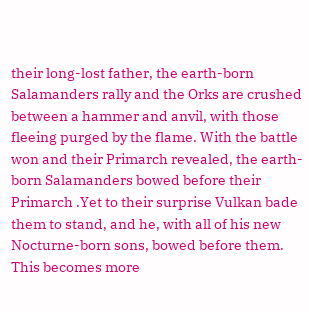their long-lost father, the earth-born Salamanders rally and the Orks are crushed between a hammer and anvil, with those fleeing purged by the flame. With the battle won and their Primarch revealed, the earth-born Salamanders bowed before their Primarch .Yet to their surprise Vulkan bade them to stand, and he, with all of his new Nocturne-born sons, bowed before them. This becomes more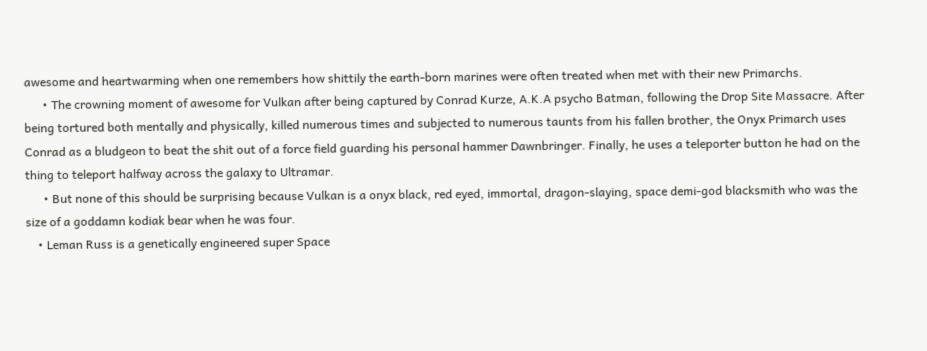awesome and heartwarming when one remembers how shittily the earth-born marines were often treated when met with their new Primarchs.
      • The crowning moment of awesome for Vulkan after being captured by Conrad Kurze, A.K.A psycho Batman, following the Drop Site Massacre. After being tortured both mentally and physically, killed numerous times and subjected to numerous taunts from his fallen brother, the Onyx Primarch uses Conrad as a bludgeon to beat the shit out of a force field guarding his personal hammer Dawnbringer. Finally, he uses a teleporter button he had on the thing to teleport halfway across the galaxy to Ultramar.
      • But none of this should be surprising because Vulkan is a onyx black, red eyed, immortal, dragon-slaying, space demi-god blacksmith who was the size of a goddamn kodiak bear when he was four.
    • Leman Russ is a genetically engineered super Space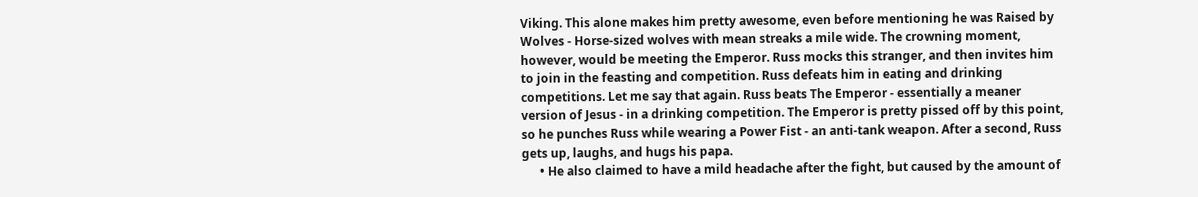Viking. This alone makes him pretty awesome, even before mentioning he was Raised by Wolves - Horse-sized wolves with mean streaks a mile wide. The crowning moment, however, would be meeting the Emperor. Russ mocks this stranger, and then invites him to join in the feasting and competition. Russ defeats him in eating and drinking competitions. Let me say that again. Russ beats The Emperor - essentially a meaner version of Jesus - in a drinking competition. The Emperor is pretty pissed off by this point, so he punches Russ while wearing a Power Fist - an anti-tank weapon. After a second, Russ gets up, laughs, and hugs his papa.
      • He also claimed to have a mild headache after the fight, but caused by the amount of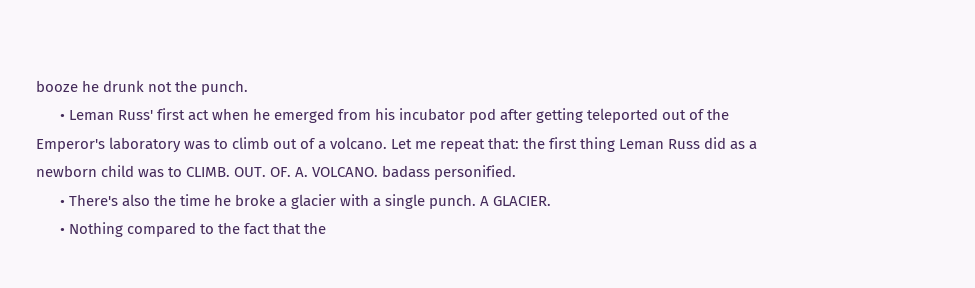booze he drunk not the punch.
      • Leman Russ' first act when he emerged from his incubator pod after getting teleported out of the Emperor's laboratory was to climb out of a volcano. Let me repeat that: the first thing Leman Russ did as a newborn child was to CLIMB. OUT. OF. A. VOLCANO. badass personified.
      • There's also the time he broke a glacier with a single punch. A GLACIER.
      • Nothing compared to the fact that the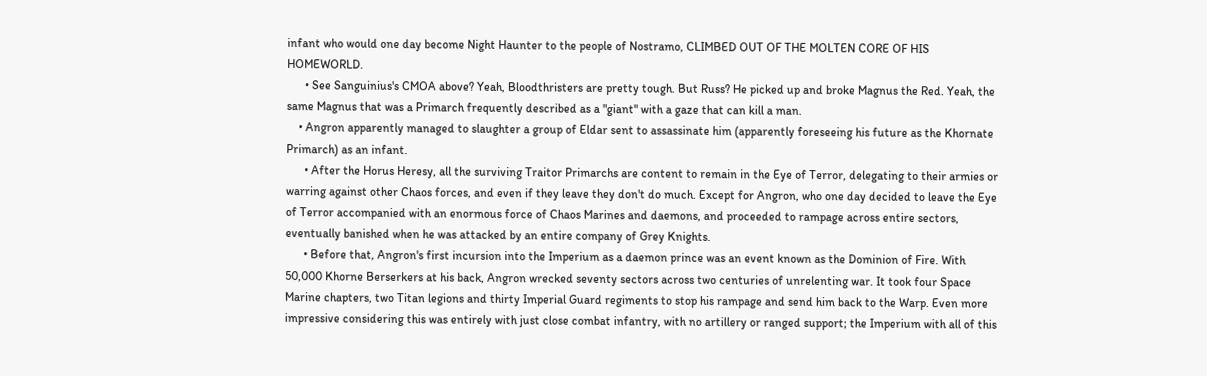infant who would one day become Night Haunter to the people of Nostramo, CLIMBED OUT OF THE MOLTEN CORE OF HIS HOMEWORLD.
      • See Sanguinius's CMOA above? Yeah, Bloodthristers are pretty tough. But Russ? He picked up and broke Magnus the Red. Yeah, the same Magnus that was a Primarch frequently described as a "giant" with a gaze that can kill a man.
    • Angron apparently managed to slaughter a group of Eldar sent to assassinate him (apparently foreseeing his future as the Khornate Primarch) as an infant.
      • After the Horus Heresy, all the surviving Traitor Primarchs are content to remain in the Eye of Terror, delegating to their armies or warring against other Chaos forces, and even if they leave they don't do much. Except for Angron, who one day decided to leave the Eye of Terror accompanied with an enormous force of Chaos Marines and daemons, and proceeded to rampage across entire sectors, eventually banished when he was attacked by an entire company of Grey Knights.
      • Before that, Angron's first incursion into the Imperium as a daemon prince was an event known as the Dominion of Fire. With 50,000 Khorne Berserkers at his back, Angron wrecked seventy sectors across two centuries of unrelenting war. It took four Space Marine chapters, two Titan legions and thirty Imperial Guard regiments to stop his rampage and send him back to the Warp. Even more impressive considering this was entirely with just close combat infantry, with no artillery or ranged support; the Imperium with all of this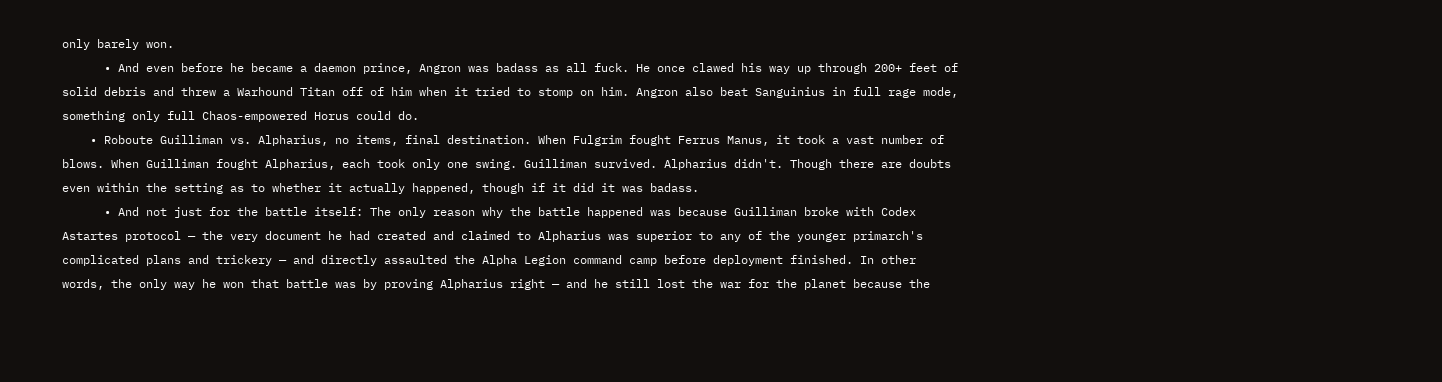only barely won.
      • And even before he became a daemon prince, Angron was badass as all fuck. He once clawed his way up through 200+ feet of solid debris and threw a Warhound Titan off of him when it tried to stomp on him. Angron also beat Sanguinius in full rage mode, something only full Chaos-empowered Horus could do.
    • Roboute Guilliman vs. Alpharius, no items, final destination. When Fulgrim fought Ferrus Manus, it took a vast number of blows. When Guilliman fought Alpharius, each took only one swing. Guilliman survived. Alpharius didn't. Though there are doubts even within the setting as to whether it actually happened, though if it did it was badass.
      • And not just for the battle itself: The only reason why the battle happened was because Guilliman broke with Codex Astartes protocol — the very document he had created and claimed to Alpharius was superior to any of the younger primarch's complicated plans and trickery — and directly assaulted the Alpha Legion command camp before deployment finished. In other words, the only way he won that battle was by proving Alpharius right — and he still lost the war for the planet because the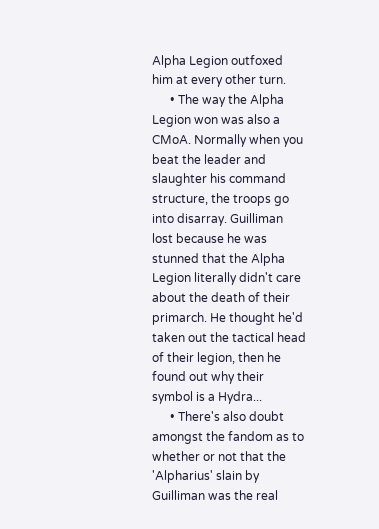Alpha Legion outfoxed him at every other turn.
      • The way the Alpha Legion won was also a CMoA. Normally when you beat the leader and slaughter his command structure, the troops go into disarray. Guilliman lost because he was stunned that the Alpha Legion literally didn't care about the death of their primarch. He thought he'd taken out the tactical head of their legion, then he found out why their symbol is a Hydra...
      • There's also doubt amongst the fandom as to whether or not that the 'Alpharius' slain by Guilliman was the real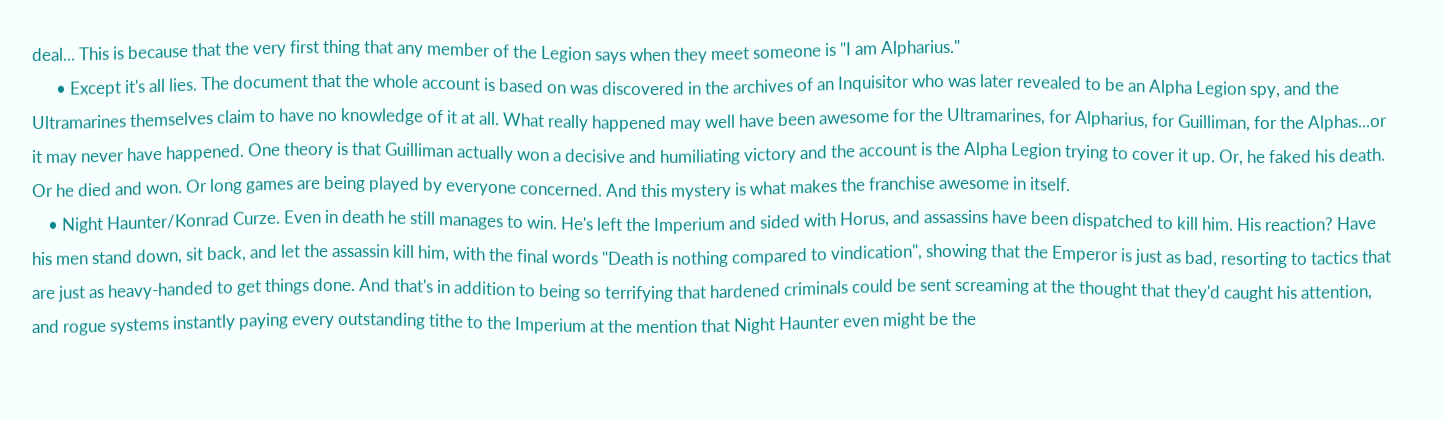deal... This is because that the very first thing that any member of the Legion says when they meet someone is "I am Alpharius."
      • Except it's all lies. The document that the whole account is based on was discovered in the archives of an Inquisitor who was later revealed to be an Alpha Legion spy, and the Ultramarines themselves claim to have no knowledge of it at all. What really happened may well have been awesome for the Ultramarines, for Alpharius, for Guilliman, for the Alphas...or it may never have happened. One theory is that Guilliman actually won a decisive and humiliating victory and the account is the Alpha Legion trying to cover it up. Or, he faked his death. Or he died and won. Or long games are being played by everyone concerned. And this mystery is what makes the franchise awesome in itself.
    • Night Haunter/Konrad Curze. Even in death he still manages to win. He's left the Imperium and sided with Horus, and assassins have been dispatched to kill him. His reaction? Have his men stand down, sit back, and let the assassin kill him, with the final words "Death is nothing compared to vindication", showing that the Emperor is just as bad, resorting to tactics that are just as heavy-handed to get things done. And that's in addition to being so terrifying that hardened criminals could be sent screaming at the thought that they'd caught his attention, and rogue systems instantly paying every outstanding tithe to the Imperium at the mention that Night Haunter even might be the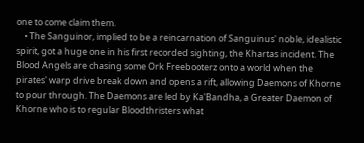one to come claim them.
    • The Sanguinor, implied to be a reincarnation of Sanguinus' noble, idealistic spirit, got a huge one in his first recorded sighting, the Khartas incident. The Blood Angels are chasing some Ork Freebooterz onto a world when the pirates' warp drive break down and opens a rift, allowing Daemons of Khorne to pour through. The Daemons are led by Ka'Bandha, a Greater Daemon of Khorne who is to regular Bloodthristers what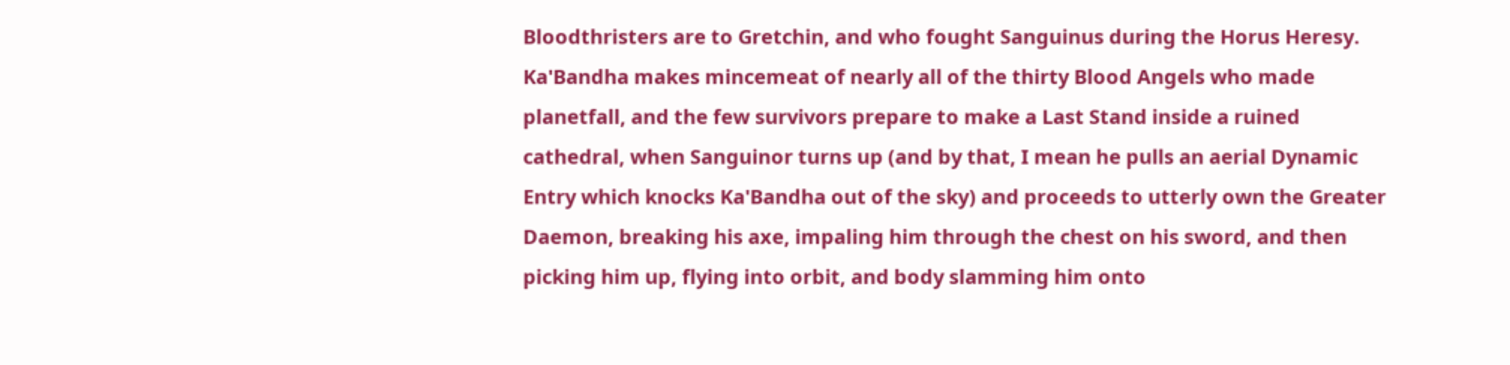Bloodthristers are to Gretchin, and who fought Sanguinus during the Horus Heresy. Ka'Bandha makes mincemeat of nearly all of the thirty Blood Angels who made planetfall, and the few survivors prepare to make a Last Stand inside a ruined cathedral, when Sanguinor turns up (and by that, I mean he pulls an aerial Dynamic Entry which knocks Ka'Bandha out of the sky) and proceeds to utterly own the Greater Daemon, breaking his axe, impaling him through the chest on his sword, and then picking him up, flying into orbit, and body slamming him onto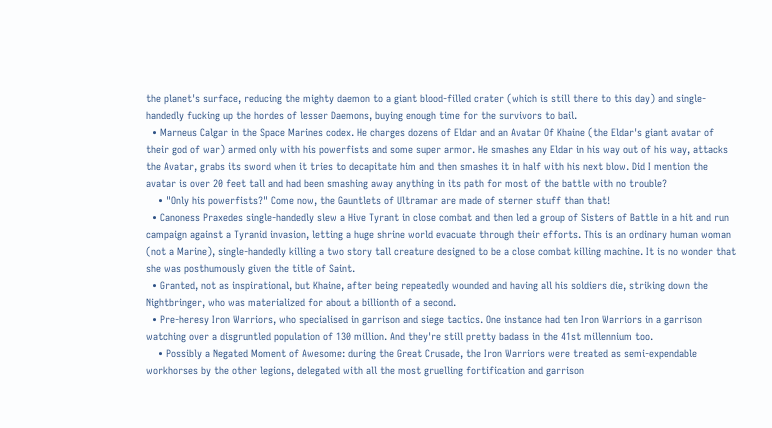the planet's surface, reducing the mighty daemon to a giant blood-filled crater (which is still there to this day) and single-handedly fucking up the hordes of lesser Daemons, buying enough time for the survivors to bail.
  • Marneus Calgar in the Space Marines codex. He charges dozens of Eldar and an Avatar Of Khaine (the Eldar's giant avatar of their god of war) armed only with his powerfists and some super armor. He smashes any Eldar in his way out of his way, attacks the Avatar, grabs its sword when it tries to decapitate him and then smashes it in half with his next blow. Did I mention the avatar is over 20 feet tall and had been smashing away anything in its path for most of the battle with no trouble?
    • "Only his powerfists?" Come now, the Gauntlets of Ultramar are made of sterner stuff than that!
  • Canoness Praxedes single-handedly slew a Hive Tyrant in close combat and then led a group of Sisters of Battle in a hit and run campaign against a Tyranid invasion, letting a huge shrine world evacuate through their efforts. This is an ordinary human woman (not a Marine), single-handedly killing a two story tall creature designed to be a close combat killing machine. It is no wonder that she was posthumously given the title of Saint.
  • Granted, not as inspirational, but Khaine, after being repeatedly wounded and having all his soldiers die, striking down the Nightbringer, who was materialized for about a billionth of a second.
  • Pre-heresy Iron Warriors, who specialised in garrison and siege tactics. One instance had ten Iron Warriors in a garrison watching over a disgruntled population of 130 million. And they're still pretty badass in the 41st millennium too.
    • Possibly a Negated Moment of Awesome: during the Great Crusade, the Iron Warriors were treated as semi-expendable workhorses by the other legions, delegated with all the most gruelling fortification and garrison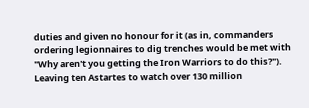duties and given no honour for it (as in, commanders ordering legionnaires to dig trenches would be met with "Why aren't you getting the Iron Warriors to do this?"). Leaving ten Astartes to watch over 130 million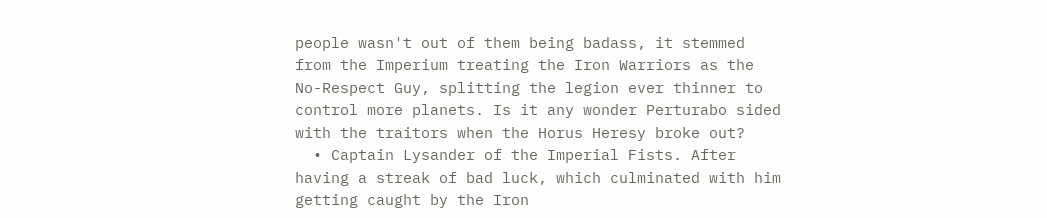people wasn't out of them being badass, it stemmed from the Imperium treating the Iron Warriors as the No-Respect Guy, splitting the legion ever thinner to control more planets. Is it any wonder Perturabo sided with the traitors when the Horus Heresy broke out?
  • Captain Lysander of the Imperial Fists. After having a streak of bad luck, which culminated with him getting caught by the Iron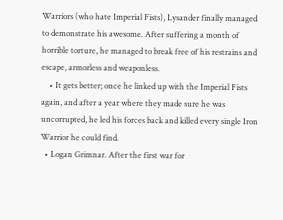Warriors (who hate Imperial Fists), Lysander finally managed to demonstrate his awesome. After suffering a month of horrible torture, he managed to break free of his restrains and escape, armorless and weaponless.
    • It gets better; once he linked up with the Imperial Fists again, and after a year where they made sure he was uncorrupted, he led his forces back and killed every single Iron Warrior he could find.
  • Logan Grimnar. After the first war for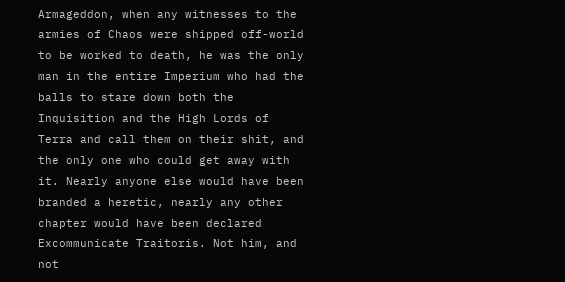Armageddon, when any witnesses to the armies of Chaos were shipped off-world to be worked to death, he was the only man in the entire Imperium who had the balls to stare down both the Inquisition and the High Lords of Terra and call them on their shit, and the only one who could get away with it. Nearly anyone else would have been branded a heretic, nearly any other chapter would have been declared Excommunicate Traitoris. Not him, and not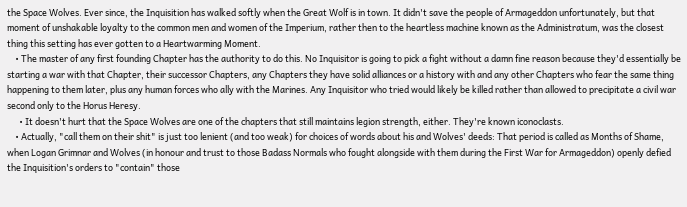the Space Wolves. Ever since, the Inquisition has walked softly when the Great Wolf is in town. It didn't save the people of Armageddon unfortunately, but that moment of unshakable loyalty to the common men and women of the Imperium, rather then to the heartless machine known as the Administratum, was the closest thing this setting has ever gotten to a Heartwarming Moment.
    • The master of any first founding Chapter has the authority to do this. No Inquisitor is going to pick a fight without a damn fine reason because they'd essentially be starting a war with that Chapter, their successor Chapters, any Chapters they have solid alliances or a history with and any other Chapters who fear the same thing happening to them later, plus any human forces who ally with the Marines. Any Inquisitor who tried would likely be killed rather than allowed to precipitate a civil war second only to the Horus Heresy.
      • It doesn't hurt that the Space Wolves are one of the chapters that still maintains legion strength, either. They're known iconoclasts.
    • Actually, "call them on their shit" is just too lenient (and too weak) for choices of words about his and Wolves' deeds: That period is called as Months of Shame, when Logan Grimnar and Wolves (in honour and trust to those Badass Normals who fought alongside with them during the First War for Armageddon) openly defied the Inquisition's orders to "contain" those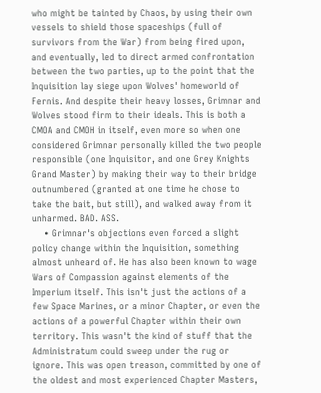who might be tainted by Chaos, by using their own vessels to shield those spaceships (full of survivors from the War) from being fired upon, and eventually, led to direct armed confrontation between the two parties, up to the point that the Inquisition lay siege upon Wolves' homeworld of Fernis. And despite their heavy losses, Grimnar and Wolves stood firm to their ideals. This is both a CMOA and CMOH in itself, even more so when one considered Grimnar personally killed the two people responsible (one Inquisitor, and one Grey Knights Grand Master) by making their way to their bridge outnumbered (granted at one time he chose to take the bait, but still), and walked away from it unharmed. BAD. ASS.
    • Grimnar's objections even forced a slight policy change within the Inquisition, something almost unheard of. He has also been known to wage Wars of Compassion against elements of the Imperium itself. This isn't just the actions of a few Space Marines, or a minor Chapter, or even the actions of a powerful Chapter within their own territory. This wasn't the kind of stuff that the Administratum could sweep under the rug or ignore. This was open treason, committed by one of the oldest and most experienced Chapter Masters,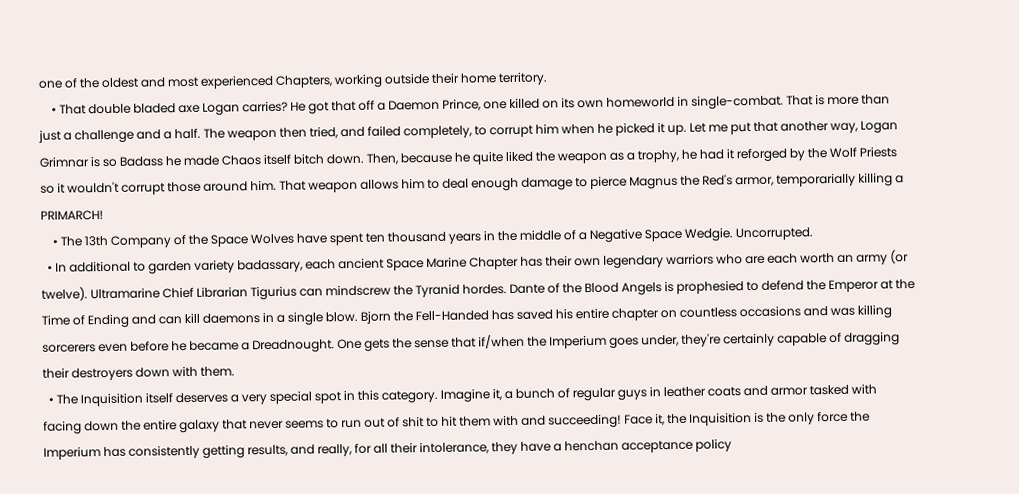one of the oldest and most experienced Chapters, working outside their home territory.
    • That double bladed axe Logan carries? He got that off a Daemon Prince, one killed on its own homeworld in single-combat. That is more than just a challenge and a half. The weapon then tried, and failed completely, to corrupt him when he picked it up. Let me put that another way, Logan Grimnar is so Badass he made Chaos itself bitch down. Then, because he quite liked the weapon as a trophy, he had it reforged by the Wolf Priests so it wouldn't corrupt those around him. That weapon allows him to deal enough damage to pierce Magnus the Red's armor, temporarially killing a PRIMARCH!
    • The 13th Company of the Space Wolves have spent ten thousand years in the middle of a Negative Space Wedgie. Uncorrupted.
  • In additional to garden variety badassary, each ancient Space Marine Chapter has their own legendary warriors who are each worth an army (or twelve). Ultramarine Chief Librarian Tigurius can mindscrew the Tyranid hordes. Dante of the Blood Angels is prophesied to defend the Emperor at the Time of Ending and can kill daemons in a single blow. Bjorn the Fell-Handed has saved his entire chapter on countless occasions and was killing sorcerers even before he became a Dreadnought. One gets the sense that if/when the Imperium goes under, they're certainly capable of dragging their destroyers down with them.
  • The Inquisition itself deserves a very special spot in this category. Imagine it, a bunch of regular guys in leather coats and armor tasked with facing down the entire galaxy that never seems to run out of shit to hit them with and succeeding! Face it, the Inquisition is the only force the Imperium has consistently getting results, and really, for all their intolerance, they have a henchan acceptance policy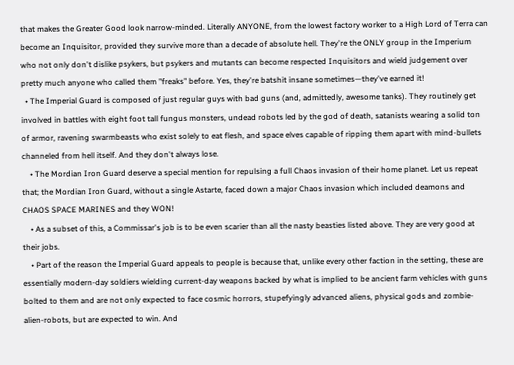that makes the Greater Good look narrow-minded. Literally ANYONE, from the lowest factory worker to a High Lord of Terra can become an Inquisitor, provided they survive more than a decade of absolute hell. They're the ONLY group in the Imperium who not only don't dislike psykers, but psykers and mutants can become respected Inquisitors and wield judgement over pretty much anyone who called them "freaks" before. Yes, they're batshit insane sometimes—they've earned it!
  • The Imperial Guard is composed of just regular guys with bad guns (and, admittedly, awesome tanks). They routinely get involved in battles with eight foot tall fungus monsters, undead robots led by the god of death, satanists wearing a solid ton of armor, ravening swarmbeasts who exist solely to eat flesh, and space elves capable of ripping them apart with mind-bullets channeled from hell itself. And they don't always lose.
    • The Mordian Iron Guard deserve a special mention for repulsing a full Chaos invasion of their home planet. Let us repeat that; the Mordian Iron Guard, without a single Astarte, faced down a major Chaos invasion which included deamons and CHAOS SPACE MARINES and they WON!
    • As a subset of this, a Commissar's job is to be even scarier than all the nasty beasties listed above. They are very good at their jobs.
    • Part of the reason the Imperial Guard appeals to people is because that, unlike every other faction in the setting, these are essentially modern-day soldiers wielding current-day weapons backed by what is implied to be ancient farm vehicles with guns bolted to them and are not only expected to face cosmic horrors, stupefyingly advanced aliens, physical gods and zombie-alien-robots, but are expected to win. And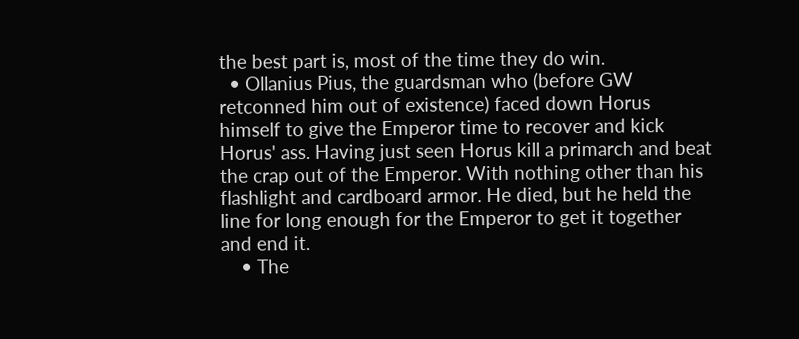the best part is, most of the time they do win.
  • Ollanius Pius, the guardsman who (before GW retconned him out of existence) faced down Horus himself to give the Emperor time to recover and kick Horus' ass. Having just seen Horus kill a primarch and beat the crap out of the Emperor. With nothing other than his flashlight and cardboard armor. He died, but he held the line for long enough for the Emperor to get it together and end it.
    • The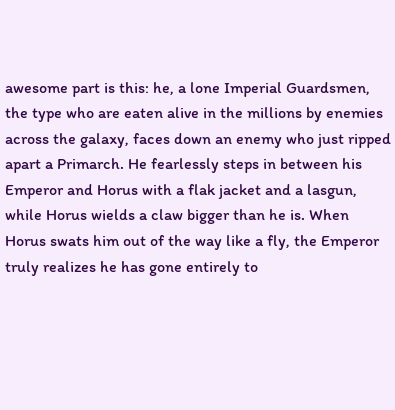awesome part is this: he, a lone Imperial Guardsmen, the type who are eaten alive in the millions by enemies across the galaxy, faces down an enemy who just ripped apart a Primarch. He fearlessly steps in between his Emperor and Horus with a flak jacket and a lasgun, while Horus wields a claw bigger than he is. When Horus swats him out of the way like a fly, the Emperor truly realizes he has gone entirely to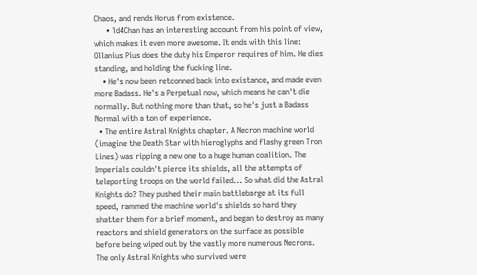Chaos, and rends Horus from existence.
      • 1d4Chan has an interesting account from his point of view, which makes it even more awesome. It ends with this line: Ollanius Pius does the duty his Emperor requires of him. He dies standing, and holding the fucking line.
    • He's now been retconned back into existance, and made even more Badass. He's a Perpetual now, which means he can't die normally. But nothing more than that, so he's just a Badass Normal with a ton of experience.
  • The entire Astral Knights chapter. A Necron machine world (imagine the Death Star with hieroglyphs and flashy green Tron Lines) was ripping a new one to a huge human coalition. The Imperials couldn't pierce its shields, all the attempts of teleporting troops on the world failed... So what did the Astral Knights do? They pushed their main battlebarge at its full speed, rammed the machine world's shields so hard they shatter them for a brief moment, and began to destroy as many reactors and shield generators on the surface as possible before being wiped out by the vastly more numerous Necrons. The only Astral Knights who survived were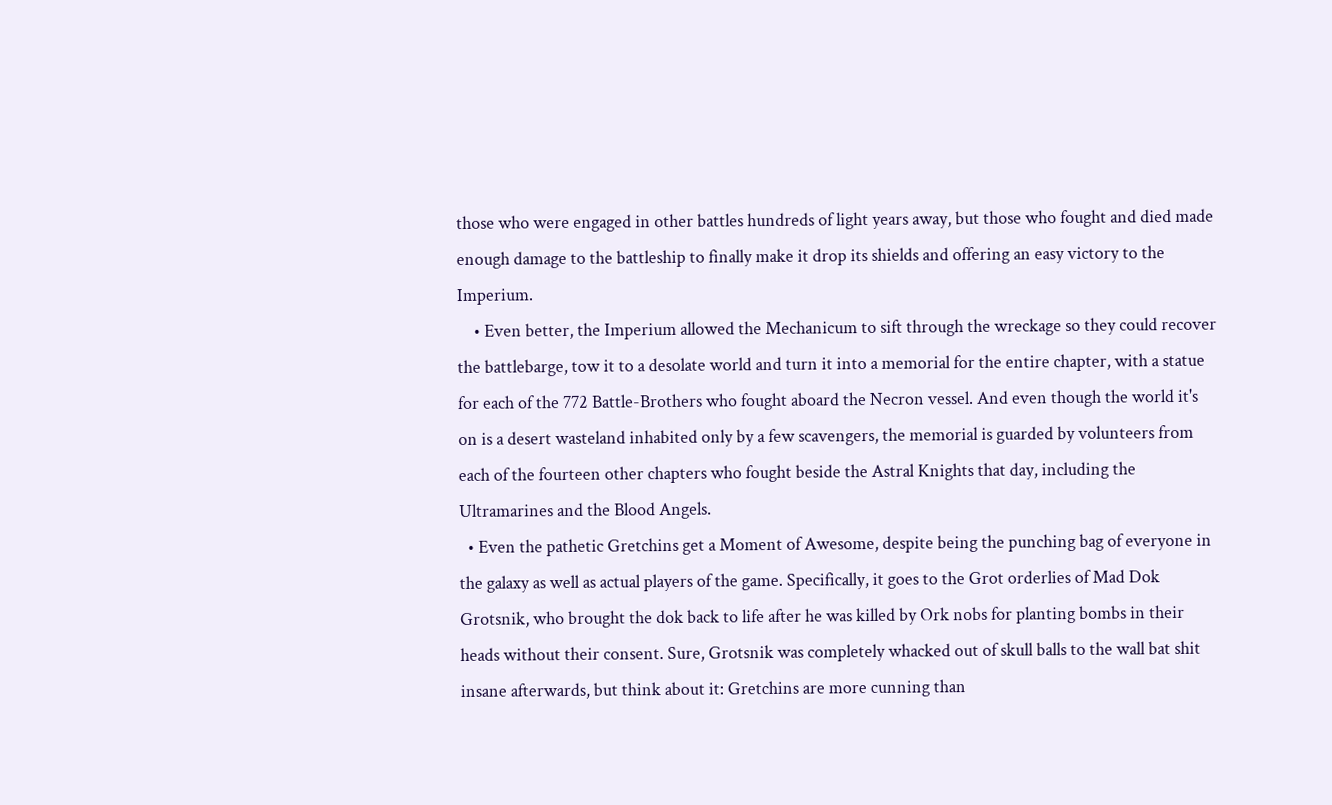those who were engaged in other battles hundreds of light years away, but those who fought and died made enough damage to the battleship to finally make it drop its shields and offering an easy victory to the Imperium.
    • Even better, the Imperium allowed the Mechanicum to sift through the wreckage so they could recover the battlebarge, tow it to a desolate world and turn it into a memorial for the entire chapter, with a statue for each of the 772 Battle-Brothers who fought aboard the Necron vessel. And even though the world it's on is a desert wasteland inhabited only by a few scavengers, the memorial is guarded by volunteers from each of the fourteen other chapters who fought beside the Astral Knights that day, including the Ultramarines and the Blood Angels.
  • Even the pathetic Gretchins get a Moment of Awesome, despite being the punching bag of everyone in the galaxy as well as actual players of the game. Specifically, it goes to the Grot orderlies of Mad Dok Grotsnik, who brought the dok back to life after he was killed by Ork nobs for planting bombs in their heads without their consent. Sure, Grotsnik was completely whacked out of skull balls to the wall bat shit insane afterwards, but think about it: Gretchins are more cunning than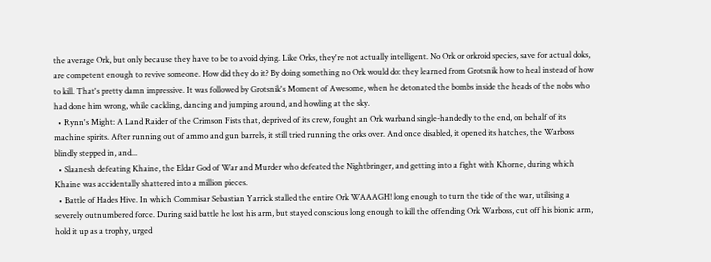the average Ork, but only because they have to be to avoid dying. Like Orks, they're not actually intelligent. No Ork or orkroid species, save for actual doks, are competent enough to revive someone. How did they do it? By doing something no Ork would do: they learned from Grotsnik how to heal instead of how to kill. That's pretty damn impressive. It was followed by Grotsnik's Moment of Awesome, when he detonated the bombs inside the heads of the nobs who had done him wrong, while cackling, dancing and jumping around, and howling at the sky.
  • Rynn's Might: A Land Raider of the Crimson Fists that, deprived of its crew, fought an Ork warband single-handedly to the end, on behalf of its machine spirits. After running out of ammo and gun barrels, it still tried running the orks over. And once disabled, it opened its hatches, the Warboss blindly stepped in, and...
  • Slaanesh defeating Khaine, the Eldar God of War and Murder who defeated the Nightbringer, and getting into a fight with Khorne, during which Khaine was accidentally shattered into a million pieces.
  • Battle of Hades Hive. In which Commisar Sebastian Yarrick stalled the entire Ork WAAAGH! long enough to turn the tide of the war, utilising a severely outnumbered force. During said battle he lost his arm, but stayed conscious long enough to kill the offending Ork Warboss, cut off his bionic arm, hold it up as a trophy, urged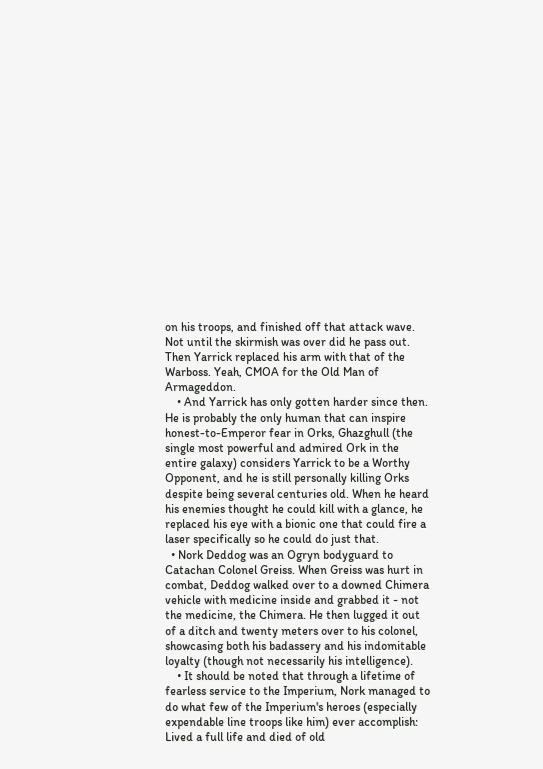on his troops, and finished off that attack wave. Not until the skirmish was over did he pass out. Then Yarrick replaced his arm with that of the Warboss. Yeah, CMOA for the Old Man of Armageddon.
    • And Yarrick has only gotten harder since then. He is probably the only human that can inspire honest-to-Emperor fear in Orks, Ghazghull (the single most powerful and admired Ork in the entire galaxy) considers Yarrick to be a Worthy Opponent, and he is still personally killing Orks despite being several centuries old. When he heard his enemies thought he could kill with a glance, he replaced his eye with a bionic one that could fire a laser specifically so he could do just that.
  • Nork Deddog was an Ogryn bodyguard to Catachan Colonel Greiss. When Greiss was hurt in combat, Deddog walked over to a downed Chimera vehicle with medicine inside and grabbed it - not the medicine, the Chimera. He then lugged it out of a ditch and twenty meters over to his colonel, showcasing both his badassery and his indomitable loyalty (though not necessarily his intelligence).
    • It should be noted that through a lifetime of fearless service to the Imperium, Nork managed to do what few of the Imperium's heroes (especially expendable line troops like him) ever accomplish: Lived a full life and died of old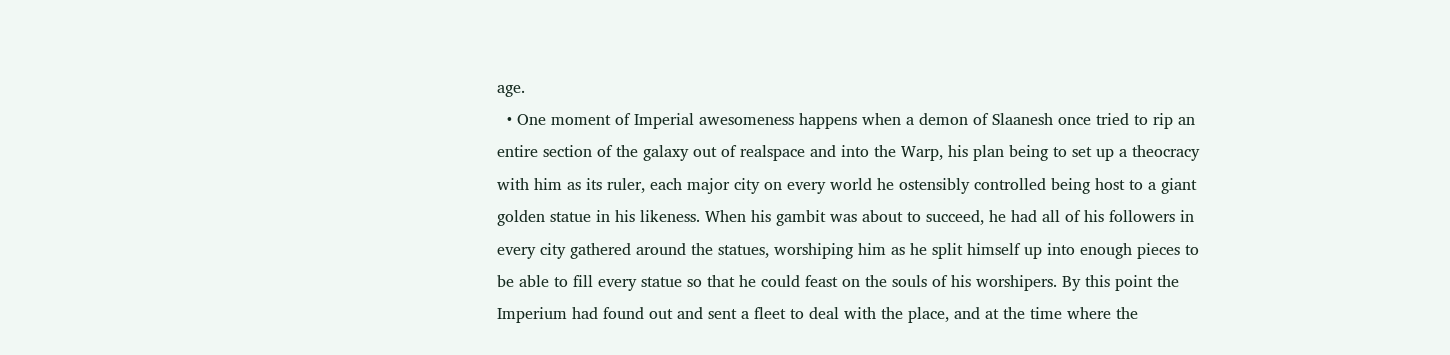age.
  • One moment of Imperial awesomeness happens when a demon of Slaanesh once tried to rip an entire section of the galaxy out of realspace and into the Warp, his plan being to set up a theocracy with him as its ruler, each major city on every world he ostensibly controlled being host to a giant golden statue in his likeness. When his gambit was about to succeed, he had all of his followers in every city gathered around the statues, worshiping him as he split himself up into enough pieces to be able to fill every statue so that he could feast on the souls of his worshipers. By this point the Imperium had found out and sent a fleet to deal with the place, and at the time where the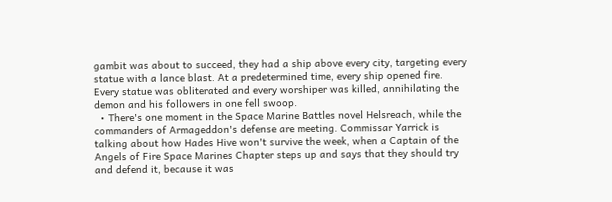gambit was about to succeed, they had a ship above every city, targeting every statue with a lance blast. At a predetermined time, every ship opened fire. Every statue was obliterated and every worshiper was killed, annihilating the demon and his followers in one fell swoop.
  • There's one moment in the Space Marine Battles novel Helsreach, while the commanders of Armageddon's defense are meeting. Commissar Yarrick is talking about how Hades Hive won't survive the week, when a Captain of the Angels of Fire Space Marines Chapter steps up and says that they should try and defend it, because it was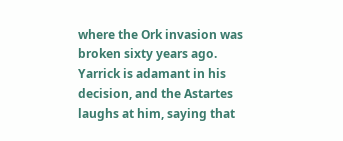where the Ork invasion was broken sixty years ago. Yarrick is adamant in his decision, and the Astartes laughs at him, saying that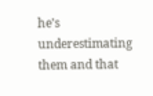he's underestimating them and that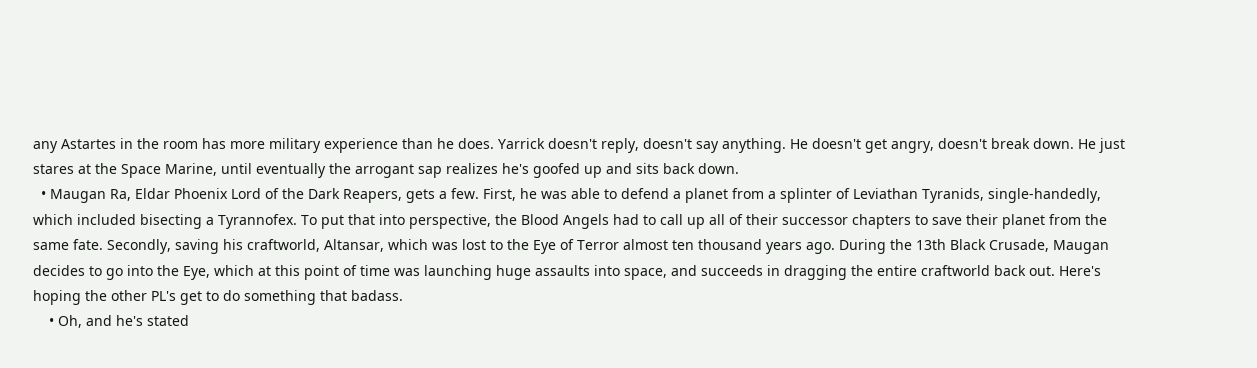any Astartes in the room has more military experience than he does. Yarrick doesn't reply, doesn't say anything. He doesn't get angry, doesn't break down. He just stares at the Space Marine, until eventually the arrogant sap realizes he's goofed up and sits back down.
  • Maugan Ra, Eldar Phoenix Lord of the Dark Reapers, gets a few. First, he was able to defend a planet from a splinter of Leviathan Tyranids, single-handedly, which included bisecting a Tyrannofex. To put that into perspective, the Blood Angels had to call up all of their successor chapters to save their planet from the same fate. Secondly, saving his craftworld, Altansar, which was lost to the Eye of Terror almost ten thousand years ago. During the 13th Black Crusade, Maugan decides to go into the Eye, which at this point of time was launching huge assaults into space, and succeeds in dragging the entire craftworld back out. Here's hoping the other PL's get to do something that badass.
    • Oh, and he's stated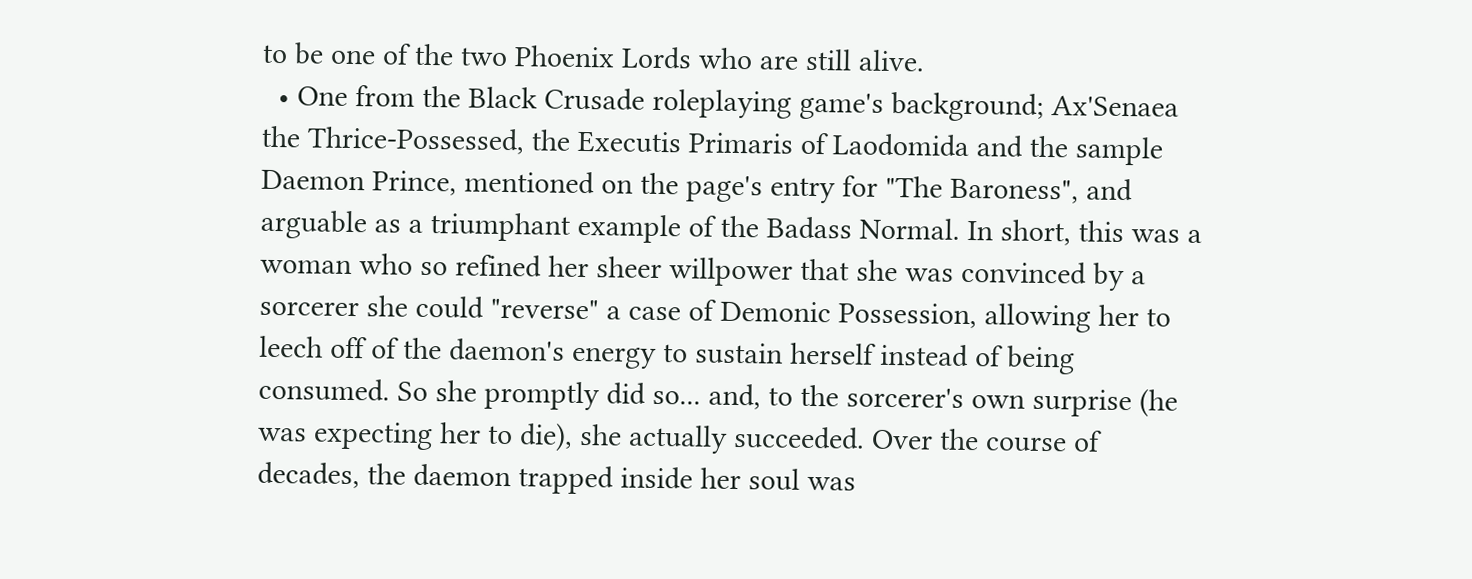to be one of the two Phoenix Lords who are still alive.
  • One from the Black Crusade roleplaying game's background; Ax'Senaea the Thrice-Possessed, the Executis Primaris of Laodomida and the sample Daemon Prince, mentioned on the page's entry for "The Baroness", and arguable as a triumphant example of the Badass Normal. In short, this was a woman who so refined her sheer willpower that she was convinced by a sorcerer she could "reverse" a case of Demonic Possession, allowing her to leech off of the daemon's energy to sustain herself instead of being consumed. So she promptly did so... and, to the sorcerer's own surprise (he was expecting her to die), she actually succeeded. Over the course of decades, the daemon trapped inside her soul was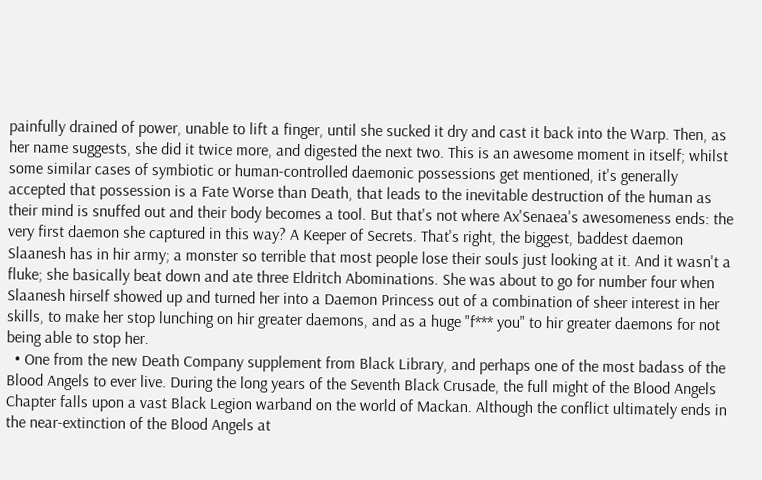painfully drained of power, unable to lift a finger, until she sucked it dry and cast it back into the Warp. Then, as her name suggests, she did it twice more, and digested the next two. This is an awesome moment in itself; whilst some similar cases of symbiotic or human-controlled daemonic possessions get mentioned, it's generally accepted that possession is a Fate Worse than Death, that leads to the inevitable destruction of the human as their mind is snuffed out and their body becomes a tool. But that's not where Ax'Senaea's awesomeness ends: the very first daemon she captured in this way? A Keeper of Secrets. That's right, the biggest, baddest daemon Slaanesh has in hir army; a monster so terrible that most people lose their souls just looking at it. And it wasn't a fluke; she basically beat down and ate three Eldritch Abominations. She was about to go for number four when Slaanesh hirself showed up and turned her into a Daemon Princess out of a combination of sheer interest in her skills, to make her stop lunching on hir greater daemons, and as a huge "f*** you" to hir greater daemons for not being able to stop her.
  • One from the new Death Company supplement from Black Library, and perhaps one of the most badass of the Blood Angels to ever live. During the long years of the Seventh Black Crusade, the full might of the Blood Angels Chapter falls upon a vast Black Legion warband on the world of Mackan. Although the conflict ultimately ends in the near-extinction of the Blood Angels at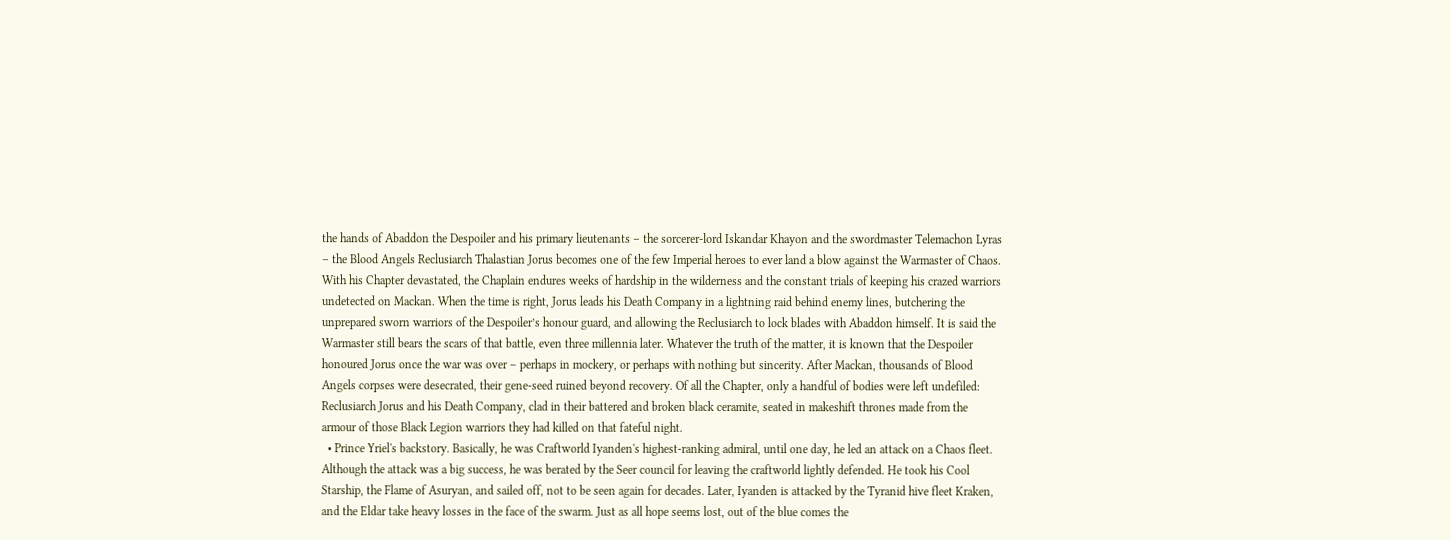the hands of Abaddon the Despoiler and his primary lieutenants – the sorcerer-lord Iskandar Khayon and the swordmaster Telemachon Lyras – the Blood Angels Reclusiarch Thalastian Jorus becomes one of the few Imperial heroes to ever land a blow against the Warmaster of Chaos. With his Chapter devastated, the Chaplain endures weeks of hardship in the wilderness and the constant trials of keeping his crazed warriors undetected on Mackan. When the time is right, Jorus leads his Death Company in a lightning raid behind enemy lines, butchering the unprepared sworn warriors of the Despoiler’s honour guard, and allowing the Reclusiarch to lock blades with Abaddon himself. It is said the Warmaster still bears the scars of that battle, even three millennia later. Whatever the truth of the matter, it is known that the Despoiler honoured Jorus once the war was over – perhaps in mockery, or perhaps with nothing but sincerity. After Mackan, thousands of Blood Angels corpses were desecrated, their gene-seed ruined beyond recovery. Of all the Chapter, only a handful of bodies were left undefiled: Reclusiarch Jorus and his Death Company, clad in their battered and broken black ceramite, seated in makeshift thrones made from the armour of those Black Legion warriors they had killed on that fateful night.
  • Prince Yriel's backstory. Basically, he was Craftworld Iyanden's highest-ranking admiral, until one day, he led an attack on a Chaos fleet. Although the attack was a big success, he was berated by the Seer council for leaving the craftworld lightly defended. He took his Cool Starship, the Flame of Asuryan, and sailed off, not to be seen again for decades. Later, Iyanden is attacked by the Tyranid hive fleet Kraken, and the Eldar take heavy losses in the face of the swarm. Just as all hope seems lost, out of the blue comes the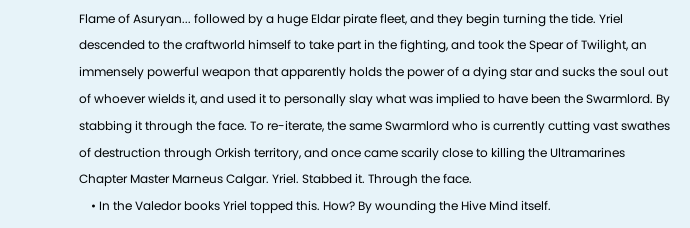Flame of Asuryan... followed by a huge Eldar pirate fleet, and they begin turning the tide. Yriel descended to the craftworld himself to take part in the fighting, and took the Spear of Twilight, an immensely powerful weapon that apparently holds the power of a dying star and sucks the soul out of whoever wields it, and used it to personally slay what was implied to have been the Swarmlord. By stabbing it through the face. To re-iterate, the same Swarmlord who is currently cutting vast swathes of destruction through Orkish territory, and once came scarily close to killing the Ultramarines Chapter Master Marneus Calgar. Yriel. Stabbed it. Through the face.
    • In the Valedor books Yriel topped this. How? By wounding the Hive Mind itself.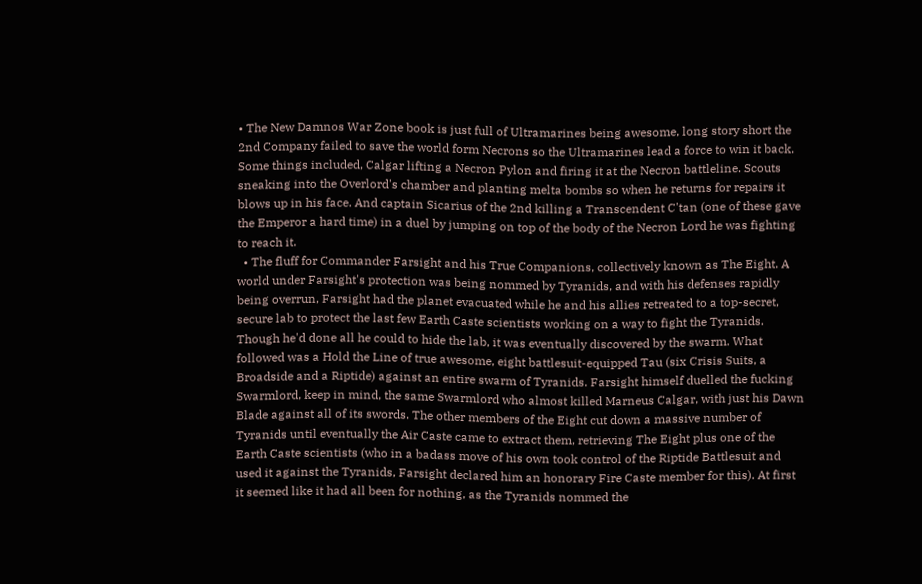• The New Damnos War Zone book is just full of Ultramarines being awesome, long story short the 2nd Company failed to save the world form Necrons so the Ultramarines lead a force to win it back. Some things included, Calgar lifting a Necron Pylon and firing it at the Necron battleline. Scouts sneaking into the Overlord's chamber and planting melta bombs so when he returns for repairs it blows up in his face. And captain Sicarius of the 2nd killing a Transcendent C'tan (one of these gave the Emperor a hard time) in a duel by jumping on top of the body of the Necron Lord he was fighting to reach it.
  • The fluff for Commander Farsight and his True Companions, collectively known as The Eight. A world under Farsight's protection was being nommed by Tyranids, and with his defenses rapidly being overrun, Farsight had the planet evacuated while he and his allies retreated to a top-secret, secure lab to protect the last few Earth Caste scientists working on a way to fight the Tyranids. Though he'd done all he could to hide the lab, it was eventually discovered by the swarm. What followed was a Hold the Line of true awesome, eight battlesuit-equipped Tau (six Crisis Suits, a Broadside and a Riptide) against an entire swarm of Tyranids. Farsight himself duelled the fucking Swarmlord, keep in mind, the same Swarmlord who almost killed Marneus Calgar, with just his Dawn Blade against all of its swords. The other members of the Eight cut down a massive number of Tyranids until eventually the Air Caste came to extract them, retrieving The Eight plus one of the Earth Caste scientists (who in a badass move of his own took control of the Riptide Battlesuit and used it against the Tyranids, Farsight declared him an honorary Fire Caste member for this). At first it seemed like it had all been for nothing, as the Tyranids nommed the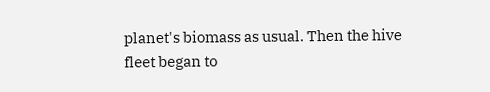planet's biomass as usual. Then the hive fleet began to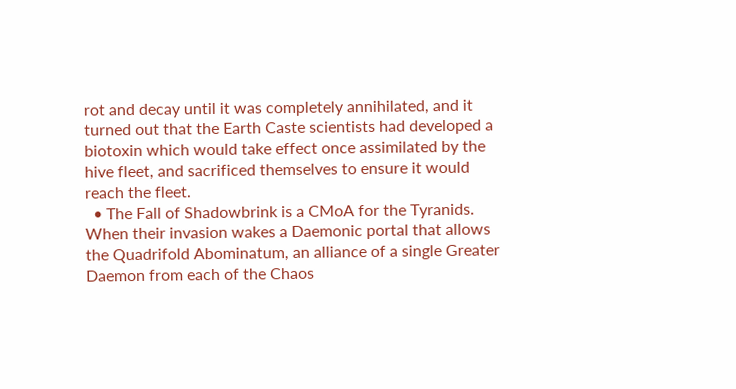rot and decay until it was completely annihilated, and it turned out that the Earth Caste scientists had developed a biotoxin which would take effect once assimilated by the hive fleet, and sacrificed themselves to ensure it would reach the fleet.
  • The Fall of Shadowbrink is a CMoA for the Tyranids. When their invasion wakes a Daemonic portal that allows the Quadrifold Abominatum, an alliance of a single Greater Daemon from each of the Chaos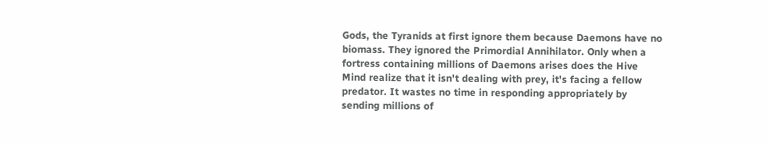Gods, the Tyranids at first ignore them because Daemons have no biomass. They ignored the Primordial Annihilator. Only when a fortress containing millions of Daemons arises does the Hive Mind realize that it isn't dealing with prey, it's facing a fellow predator. It wastes no time in responding appropriately by sending millions of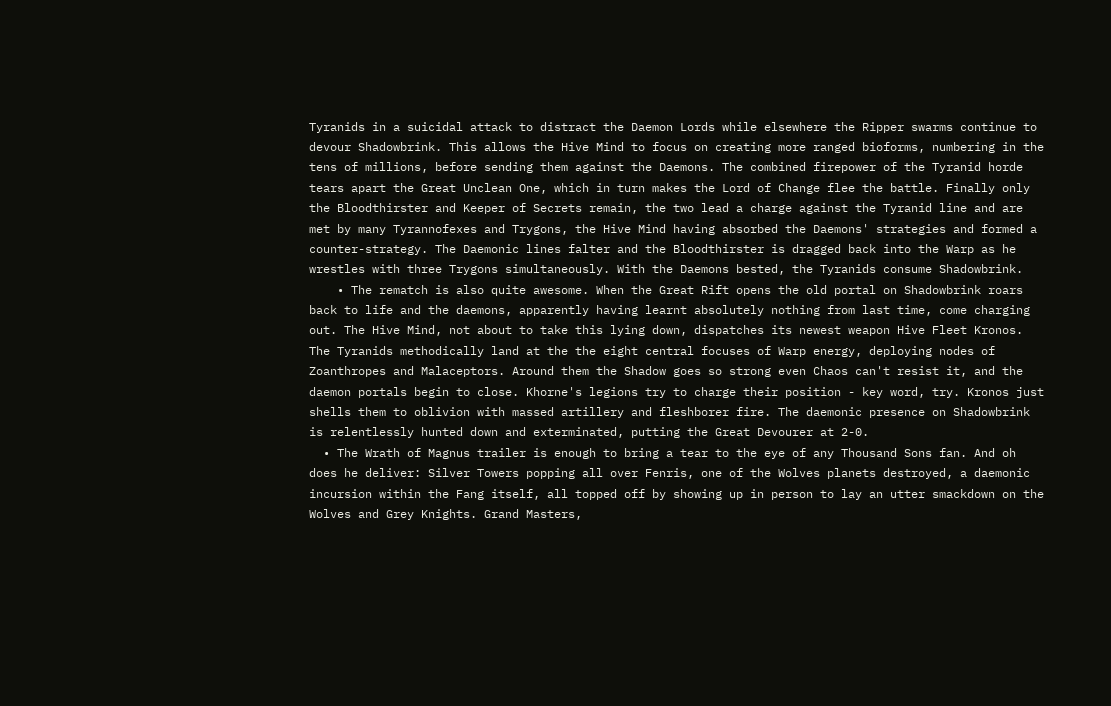Tyranids in a suicidal attack to distract the Daemon Lords while elsewhere the Ripper swarms continue to devour Shadowbrink. This allows the Hive Mind to focus on creating more ranged bioforms, numbering in the tens of millions, before sending them against the Daemons. The combined firepower of the Tyranid horde tears apart the Great Unclean One, which in turn makes the Lord of Change flee the battle. Finally only the Bloodthirster and Keeper of Secrets remain, the two lead a charge against the Tyranid line and are met by many Tyrannofexes and Trygons, the Hive Mind having absorbed the Daemons' strategies and formed a counter-strategy. The Daemonic lines falter and the Bloodthirster is dragged back into the Warp as he wrestles with three Trygons simultaneously. With the Daemons bested, the Tyranids consume Shadowbrink.
    • The rematch is also quite awesome. When the Great Rift opens the old portal on Shadowbrink roars back to life and the daemons, apparently having learnt absolutely nothing from last time, come charging out. The Hive Mind, not about to take this lying down, dispatches its newest weapon Hive Fleet Kronos. The Tyranids methodically land at the the eight central focuses of Warp energy, deploying nodes of Zoanthropes and Malaceptors. Around them the Shadow goes so strong even Chaos can't resist it, and the daemon portals begin to close. Khorne's legions try to charge their position - key word, try. Kronos just shells them to oblivion with massed artillery and fleshborer fire. The daemonic presence on Shadowbrink is relentlessly hunted down and exterminated, putting the Great Devourer at 2-0.
  • The Wrath of Magnus trailer is enough to bring a tear to the eye of any Thousand Sons fan. And oh does he deliver: Silver Towers popping all over Fenris, one of the Wolves planets destroyed, a daemonic incursion within the Fang itself, all topped off by showing up in person to lay an utter smackdown on the Wolves and Grey Knights. Grand Masters,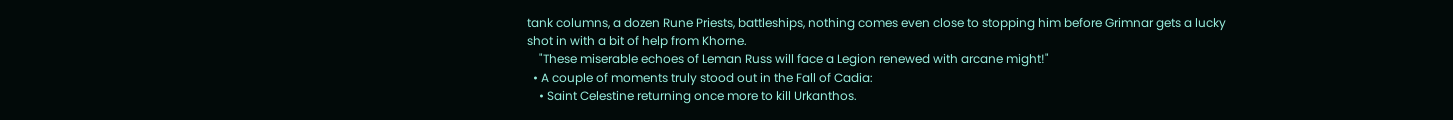tank columns, a dozen Rune Priests, battleships, nothing comes even close to stopping him before Grimnar gets a lucky shot in with a bit of help from Khorne.
    "These miserable echoes of Leman Russ will face a Legion renewed with arcane might!"
  • A couple of moments truly stood out in the Fall of Cadia:
    • Saint Celestine returning once more to kill Urkanthos.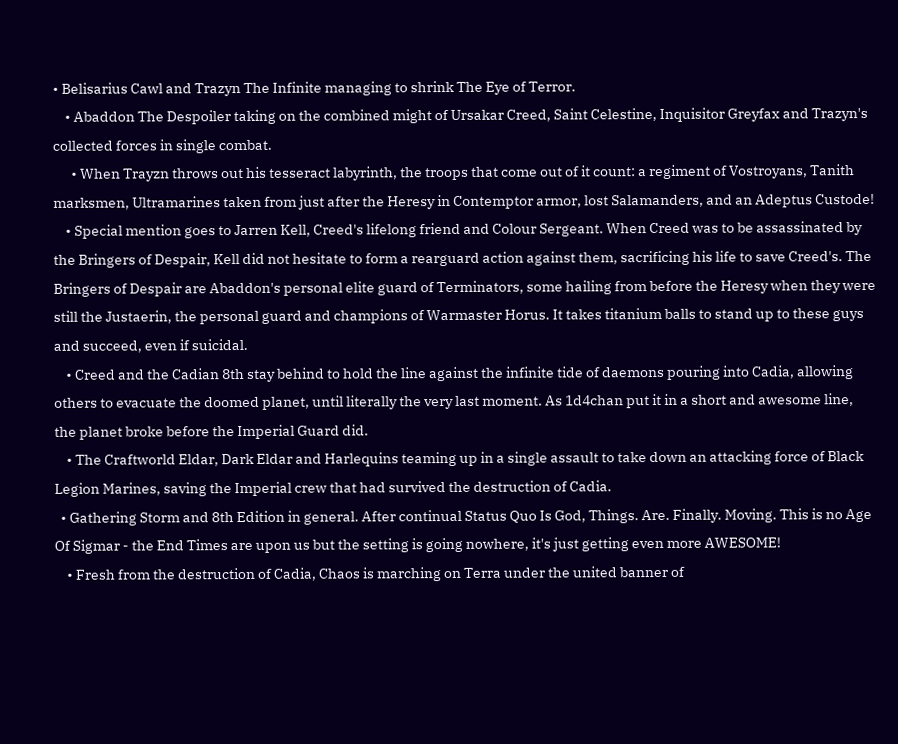• Belisarius Cawl and Trazyn The Infinite managing to shrink The Eye of Terror.
    • Abaddon The Despoiler taking on the combined might of Ursakar Creed, Saint Celestine, Inquisitor Greyfax and Trazyn's collected forces in single combat.
      • When Trayzn throws out his tesseract labyrinth, the troops that come out of it count: a regiment of Vostroyans, Tanith marksmen, Ultramarines taken from just after the Heresy in Contemptor armor, lost Salamanders, and an Adeptus Custode!
    • Special mention goes to Jarren Kell, Creed's lifelong friend and Colour Sergeant. When Creed was to be assassinated by the Bringers of Despair, Kell did not hesitate to form a rearguard action against them, sacrificing his life to save Creed's. The Bringers of Despair are Abaddon's personal elite guard of Terminators, some hailing from before the Heresy when they were still the Justaerin, the personal guard and champions of Warmaster Horus. It takes titanium balls to stand up to these guys and succeed, even if suicidal.
    • Creed and the Cadian 8th stay behind to hold the line against the infinite tide of daemons pouring into Cadia, allowing others to evacuate the doomed planet, until literally the very last moment. As 1d4chan put it in a short and awesome line, the planet broke before the Imperial Guard did.
    • The Craftworld Eldar, Dark Eldar and Harlequins teaming up in a single assault to take down an attacking force of Black Legion Marines, saving the Imperial crew that had survived the destruction of Cadia.
  • Gathering Storm and 8th Edition in general. After continual Status Quo Is God, Things. Are. Finally. Moving. This is no Age Of Sigmar - the End Times are upon us but the setting is going nowhere, it's just getting even more AWESOME!
    • Fresh from the destruction of Cadia, Chaos is marching on Terra under the united banner of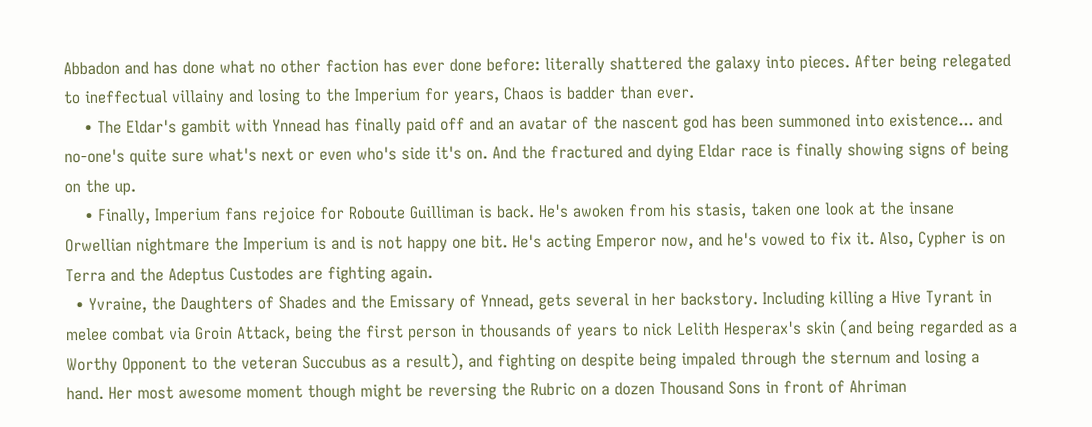Abbadon and has done what no other faction has ever done before: literally shattered the galaxy into pieces. After being relegated to ineffectual villainy and losing to the Imperium for years, Chaos is badder than ever.
    • The Eldar's gambit with Ynnead has finally paid off and an avatar of the nascent god has been summoned into existence... and no-one's quite sure what's next or even who's side it's on. And the fractured and dying Eldar race is finally showing signs of being on the up.
    • Finally, Imperium fans rejoice for Roboute Guilliman is back. He's awoken from his stasis, taken one look at the insane Orwellian nightmare the Imperium is and is not happy one bit. He's acting Emperor now, and he's vowed to fix it. Also, Cypher is on Terra and the Adeptus Custodes are fighting again.
  • Yvraine, the Daughters of Shades and the Emissary of Ynnead, gets several in her backstory. Including killing a Hive Tyrant in melee combat via Groin Attack, being the first person in thousands of years to nick Lelith Hesperax's skin (and being regarded as a Worthy Opponent to the veteran Succubus as a result), and fighting on despite being impaled through the sternum and losing a hand. Her most awesome moment though might be reversing the Rubric on a dozen Thousand Sons in front of Ahriman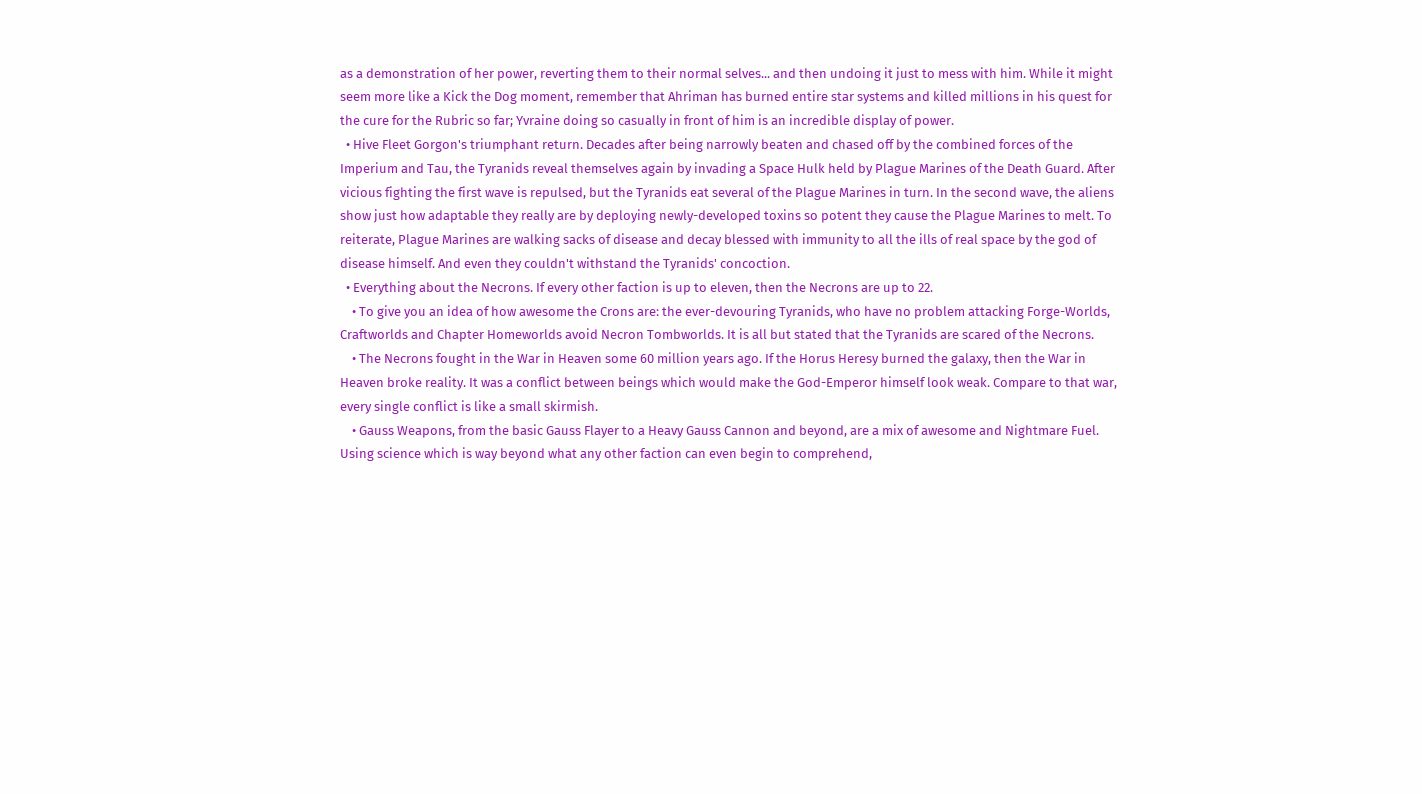as a demonstration of her power, reverting them to their normal selves... and then undoing it just to mess with him. While it might seem more like a Kick the Dog moment, remember that Ahriman has burned entire star systems and killed millions in his quest for the cure for the Rubric so far; Yvraine doing so casually in front of him is an incredible display of power.
  • Hive Fleet Gorgon's triumphant return. Decades after being narrowly beaten and chased off by the combined forces of the Imperium and Tau, the Tyranids reveal themselves again by invading a Space Hulk held by Plague Marines of the Death Guard. After vicious fighting the first wave is repulsed, but the Tyranids eat several of the Plague Marines in turn. In the second wave, the aliens show just how adaptable they really are by deploying newly-developed toxins so potent they cause the Plague Marines to melt. To reiterate, Plague Marines are walking sacks of disease and decay blessed with immunity to all the ills of real space by the god of disease himself. And even they couldn't withstand the Tyranids' concoction.
  • Everything about the Necrons. If every other faction is up to eleven, then the Necrons are up to 22.
    • To give you an idea of how awesome the Crons are: the ever-devouring Tyranids, who have no problem attacking Forge-Worlds, Craftworlds and Chapter Homeworlds avoid Necron Tombworlds. It is all but stated that the Tyranids are scared of the Necrons.
    • The Necrons fought in the War in Heaven some 60 million years ago. If the Horus Heresy burned the galaxy, then the War in Heaven broke reality. It was a conflict between beings which would make the God-Emperor himself look weak. Compare to that war, every single conflict is like a small skirmish.
    • Gauss Weapons, from the basic Gauss Flayer to a Heavy Gauss Cannon and beyond, are a mix of awesome and Nightmare Fuel. Using science which is way beyond what any other faction can even begin to comprehend,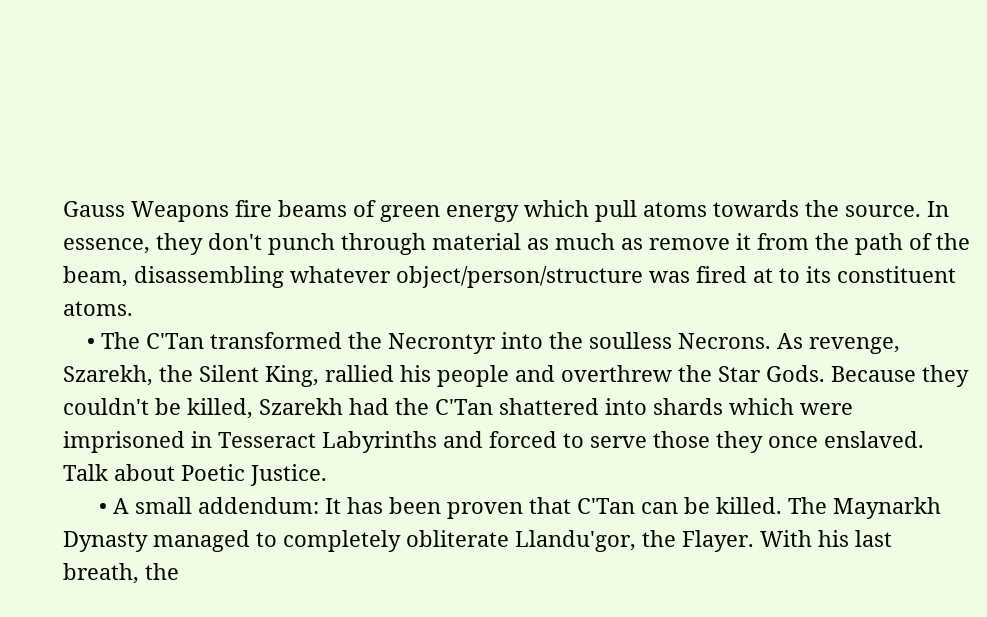Gauss Weapons fire beams of green energy which pull atoms towards the source. In essence, they don't punch through material as much as remove it from the path of the beam, disassembling whatever object/person/structure was fired at to its constituent atoms.
    • The C'Tan transformed the Necrontyr into the soulless Necrons. As revenge, Szarekh, the Silent King, rallied his people and overthrew the Star Gods. Because they couldn't be killed, Szarekh had the C'Tan shattered into shards which were imprisoned in Tesseract Labyrinths and forced to serve those they once enslaved. Talk about Poetic Justice.
      • A small addendum: It has been proven that C'Tan can be killed. The Maynarkh Dynasty managed to completely obliterate Llandu'gor, the Flayer. With his last breath, the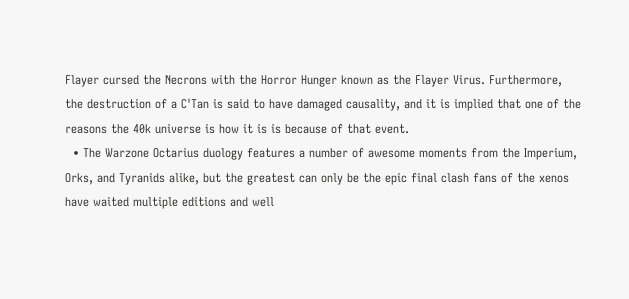Flayer cursed the Necrons with the Horror Hunger known as the Flayer Virus. Furthermore, the destruction of a C'Tan is said to have damaged causality, and it is implied that one of the reasons the 40k universe is how it is is because of that event.
  • The Warzone Octarius duology features a number of awesome moments from the Imperium, Orks, and Tyranids alike, but the greatest can only be the epic final clash fans of the xenos have waited multiple editions and well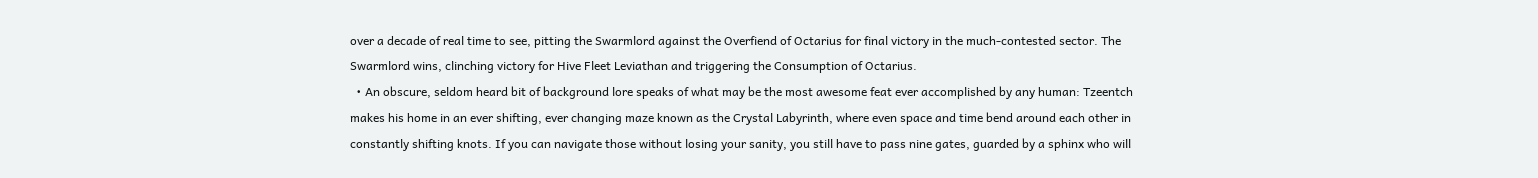over a decade of real time to see, pitting the Swarmlord against the Overfiend of Octarius for final victory in the much-contested sector. The Swarmlord wins, clinching victory for Hive Fleet Leviathan and triggering the Consumption of Octarius.
  • An obscure, seldom heard bit of background lore speaks of what may be the most awesome feat ever accomplished by any human: Tzeentch makes his home in an ever shifting, ever changing maze known as the Crystal Labyrinth, where even space and time bend around each other in constantly shifting knots. If you can navigate those without losing your sanity, you still have to pass nine gates, guarded by a sphinx who will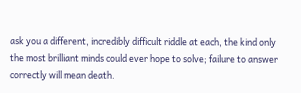ask you a different, incredibly difficult riddle at each, the kind only the most brilliant minds could ever hope to solve; failure to answer correctly will mean death.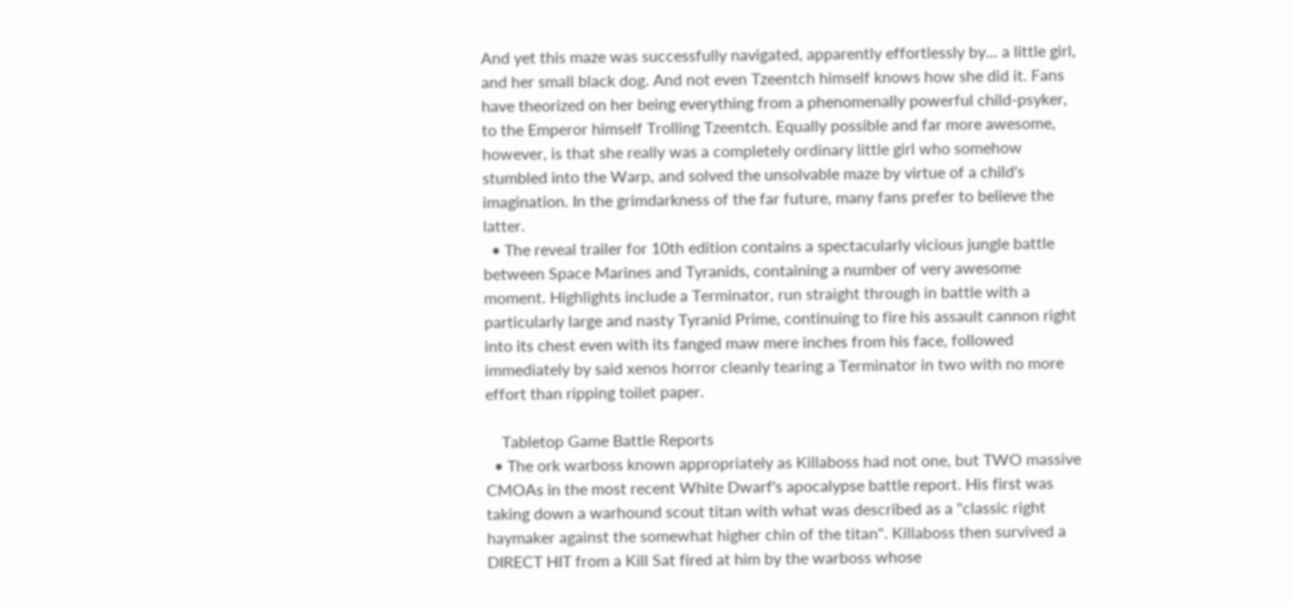And yet this maze was successfully navigated, apparently effortlessly by... a little girl, and her small black dog. And not even Tzeentch himself knows how she did it. Fans have theorized on her being everything from a phenomenally powerful child-psyker, to the Emperor himself Trolling Tzeentch. Equally possible and far more awesome, however, is that she really was a completely ordinary little girl who somehow stumbled into the Warp, and solved the unsolvable maze by virtue of a child's imagination. In the grimdarkness of the far future, many fans prefer to believe the latter.
  • The reveal trailer for 10th edition contains a spectacularly vicious jungle battle between Space Marines and Tyranids, containing a number of very awesome moment. Highlights include a Terminator, run straight through in battle with a particularly large and nasty Tyranid Prime, continuing to fire his assault cannon right into its chest even with its fanged maw mere inches from his face, followed immediately by said xenos horror cleanly tearing a Terminator in two with no more effort than ripping toilet paper.

    Tabletop Game Battle Reports
  • The ork warboss known appropriately as Killaboss had not one, but TWO massive CMOAs in the most recent White Dwarf's apocalypse battle report. His first was taking down a warhound scout titan with what was described as a "classic right haymaker against the somewhat higher chin of the titan". Killaboss then survived a DIRECT HIT from a Kill Sat fired at him by the warboss whose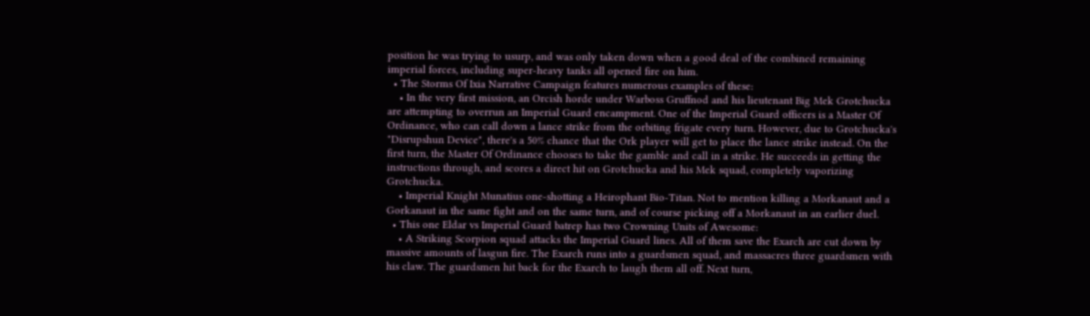position he was trying to usurp, and was only taken down when a good deal of the combined remaining imperial forces, including super-heavy tanks all opened fire on him.
  • The Storms Of Ixia Narrative Campaign features numerous examples of these:
    • In the very first mission, an Orcish horde under Warboss Gruffnod and his lieutenant Big Mek Grotchucka are attempting to overrun an Imperial Guard encampment. One of the Imperial Guard officers is a Master Of Ordinance, who can call down a lance strike from the orbiting frigate every turn. However, due to Grotchucka's "Disrupshun Device", there's a 50% chance that the Ork player will get to place the lance strike instead. On the first turn, the Master Of Ordinance chooses to take the gamble and call in a strike. He succeeds in getting the instructions through, and scores a direct hit on Grotchucka and his Mek squad, completely vaporizing Grotchucka.
    • Imperial Knight Munatius one-shotting a Heirophant Bio-Titan. Not to mention killing a Morkanaut and a Gorkanaut in the same fight and on the same turn, and of course picking off a Morkanaut in an earlier duel.
  • This one Eldar vs Imperial Guard batrep has two Crowning Units of Awesome:
    • A Striking Scorpion squad attacks the Imperial Guard lines. All of them save the Exarch are cut down by massive amounts of lasgun fire. The Exarch runs into a guardsmen squad, and massacres three guardsmen with his claw. The guardsmen hit back for the Exarch to laugh them all off. Next turn,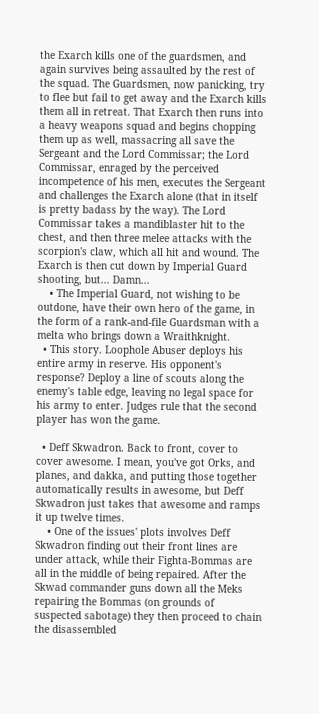the Exarch kills one of the guardsmen, and again survives being assaulted by the rest of the squad. The Guardsmen, now panicking, try to flee but fail to get away and the Exarch kills them all in retreat. That Exarch then runs into a heavy weapons squad and begins chopping them up as well, massacring all save the Sergeant and the Lord Commissar; the Lord Commissar, enraged by the perceived incompetence of his men, executes the Sergeant and challenges the Exarch alone (that in itself is pretty badass by the way). The Lord Commissar takes a mandiblaster hit to the chest, and then three melee attacks with the scorpion's claw, which all hit and wound. The Exarch is then cut down by Imperial Guard shooting, but... Damn...
    • The Imperial Guard, not wishing to be outdone, have their own hero of the game, in the form of a rank-and-file Guardsman with a melta who brings down a Wraithknight.
  • This story. Loophole Abuser deploys his entire army in reserve. His opponent's response? Deploy a line of scouts along the enemy's table edge, leaving no legal space for his army to enter. Judges rule that the second player has won the game.

  • Deff Skwadron. Back to front, cover to cover awesome. I mean, you've got Orks, and planes, and dakka, and putting those together automatically results in awesome, but Deff Skwadron just takes that awesome and ramps it up twelve times.
    • One of the issues' plots involves Deff Skwadron finding out their front lines are under attack, while their Fighta-Bommas are all in the middle of being repaired. After the Skwad commander guns down all the Meks repairing the Bommas (on grounds of suspected sabotage) they then proceed to chain the disassembled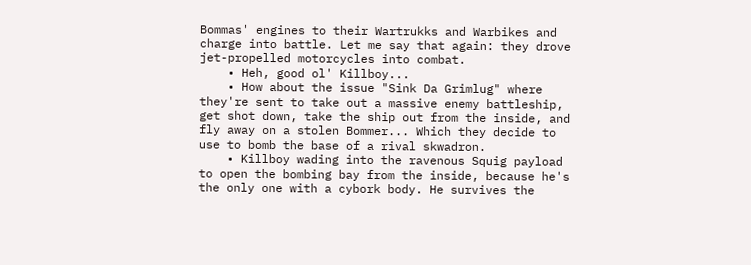Bommas' engines to their Wartrukks and Warbikes and charge into battle. Let me say that again: they drove jet-propelled motorcycles into combat.
    • Heh, good ol' Killboy...
    • How about the issue "Sink Da Grimlug" where they're sent to take out a massive enemy battleship, get shot down, take the ship out from the inside, and fly away on a stolen Bommer... Which they decide to use to bomb the base of a rival skwadron.
    • Killboy wading into the ravenous Squig payload to open the bombing bay from the inside, because he's the only one with a cybork body. He survives the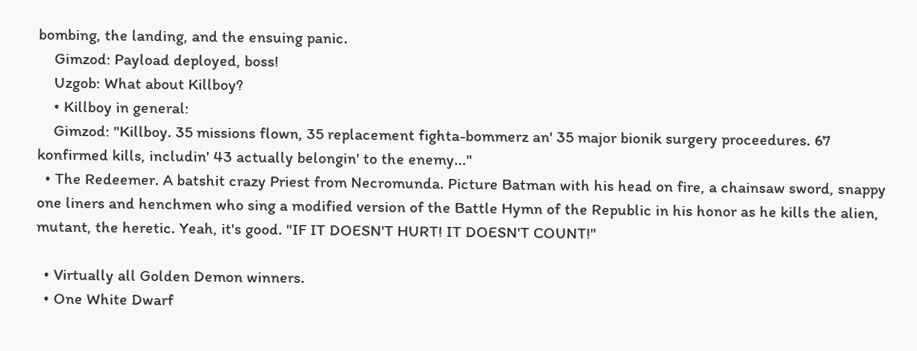bombing, the landing, and the ensuing panic.
    Gimzod: Payload deployed, boss!
    Uzgob: What about Killboy?
    • Killboy in general:
    Gimzod: "Killboy. 35 missions flown, 35 replacement fighta-bommerz an' 35 major bionik surgery proceedures. 67 konfirmed kills, includin' 43 actually belongin' to the enemy..."
  • The Redeemer. A batshit crazy Priest from Necromunda. Picture Batman with his head on fire, a chainsaw sword, snappy one liners and henchmen who sing a modified version of the Battle Hymn of the Republic in his honor as he kills the alien, mutant, the heretic. Yeah, it's good. "IF IT DOESN'T HURT! IT DOESN'T COUNT!"

  • Virtually all Golden Demon winners.
  • One White Dwarf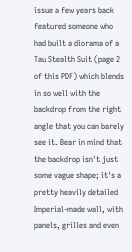issue a few years back featured someone who had built a diorama of a Tau Stealth Suit (page 2 of this PDF) which blends in so well with the backdrop from the right angle that you can barely see it. Bear in mind that the backdrop isn't just some vague shape; it's a pretty heavily detailed Imperial-made wall, with panels, grilles and even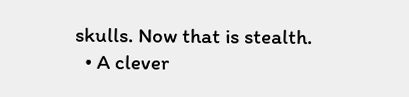skulls. Now that is stealth.
  • A clever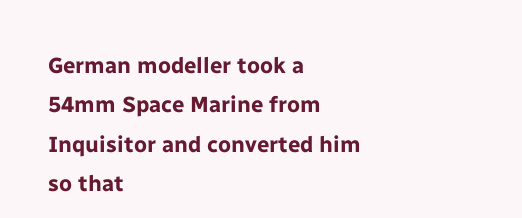German modeller took a 54mm Space Marine from Inquisitor and converted him so that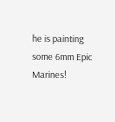he is painting some 6mm Epic Marines!